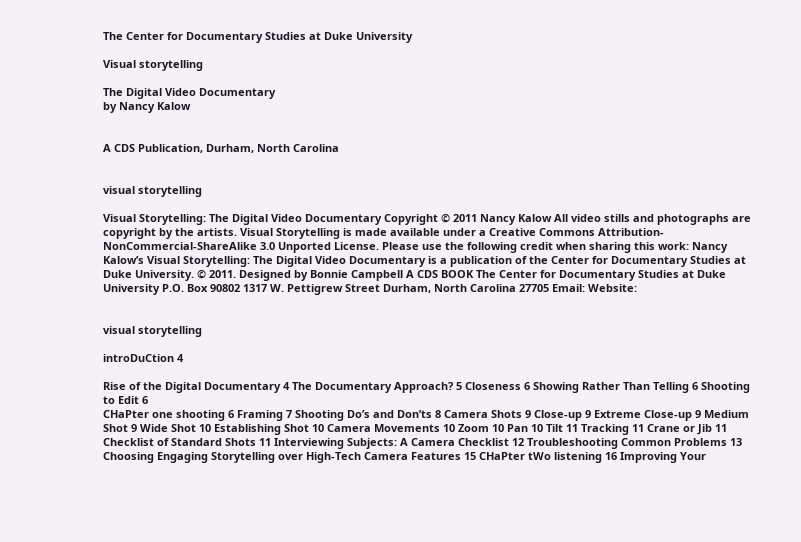The Center for Documentary Studies at Duke University

Visual storytelling

The Digital Video Documentary
by Nancy Kalow


A CDS Publication, Durham, North Carolina


visual storytelling

Visual Storytelling: The Digital Video Documentary Copyright © 2011 Nancy Kalow All video stills and photographs are copyright by the artists. Visual Storytelling is made available under a Creative Commons Attribution-NonCommercial-ShareAlike 3.0 Unported License. Please use the following credit when sharing this work: Nancy Kalow’s Visual Storytelling: The Digital Video Documentary is a publication of the Center for Documentary Studies at Duke University. © 2011. Designed by Bonnie Campbell A CDS BOOK The Center for Documentary Studies at Duke University P.O. Box 90802 1317 W. Pettigrew Street Durham, North Carolina 27705 Email: Website:


visual storytelling

introDuCtion 4

Rise of the Digital Documentary 4 The Documentary Approach? 5 Closeness 6 Showing Rather Than Telling 6 Shooting to Edit 6
CHaPter one shooting 6 Framing 7 Shooting Do’s and Don’ts 8 Camera Shots 9 Close-up 9 Extreme Close-up 9 Medium Shot 9 Wide Shot 10 Establishing Shot 10 Camera Movements 10 Zoom 10 Pan 10 Tilt 11 Tracking 11 Crane or Jib 11 Checklist of Standard Shots 11 Interviewing Subjects: A Camera Checklist 12 Troubleshooting Common Problems 13 Choosing Engaging Storytelling over High-Tech Camera Features 15 CHaPter tWo listening 16 Improving Your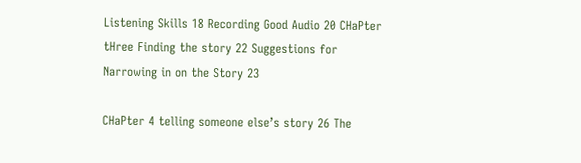Listening Skills 18 Recording Good Audio 20 CHaPter tHree Finding the story 22 Suggestions for Narrowing in on the Story 23

CHaPter 4 telling someone else’s story 26 The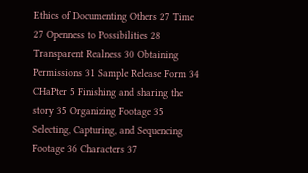Ethics of Documenting Others 27 Time 27 Openness to Possibilities 28 Transparent Realness 30 Obtaining Permissions 31 Sample Release Form 34 CHaPter 5 Finishing and sharing the story 35 Organizing Footage 35 Selecting, Capturing, and Sequencing Footage 36 Characters 37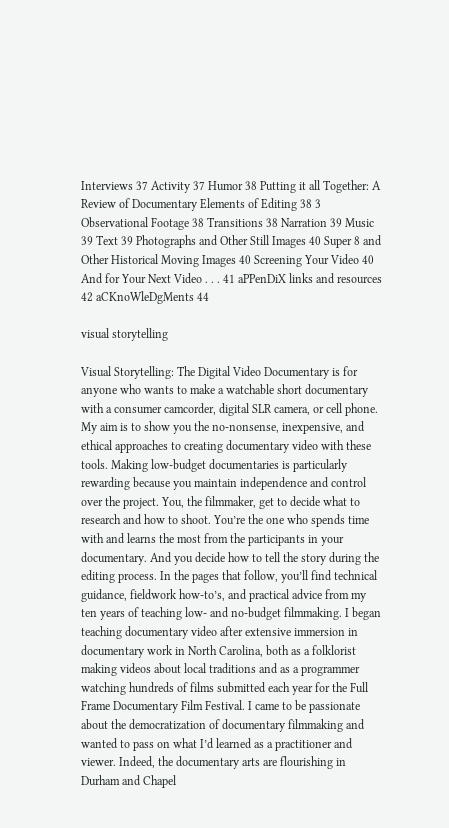Interviews 37 Activity 37 Humor 38 Putting it all Together: A Review of Documentary Elements of Editing 38 3 Observational Footage 38 Transitions 38 Narration 39 Music 39 Text 39 Photographs and Other Still Images 40 Super 8 and Other Historical Moving Images 40 Screening Your Video 40 And for Your Next Video . . . 41 aPPenDiX links and resources 42 aCKnoWleDgMents 44

visual storytelling

Visual Storytelling: The Digital Video Documentary is for anyone who wants to make a watchable short documentary with a consumer camcorder, digital SLR camera, or cell phone. My aim is to show you the no-nonsense, inexpensive, and ethical approaches to creating documentary video with these tools. Making low-budget documentaries is particularly rewarding because you maintain independence and control over the project. You, the filmmaker, get to decide what to research and how to shoot. You’re the one who spends time with and learns the most from the participants in your documentary. And you decide how to tell the story during the editing process. In the pages that follow, you’ll find technical guidance, fieldwork how-to’s, and practical advice from my ten years of teaching low- and no-budget filmmaking. I began teaching documentary video after extensive immersion in documentary work in North Carolina, both as a folklorist making videos about local traditions and as a programmer watching hundreds of films submitted each year for the Full Frame Documentary Film Festival. I came to be passionate about the democratization of documentary filmmaking and wanted to pass on what I’d learned as a practitioner and viewer. Indeed, the documentary arts are flourishing in Durham and Chapel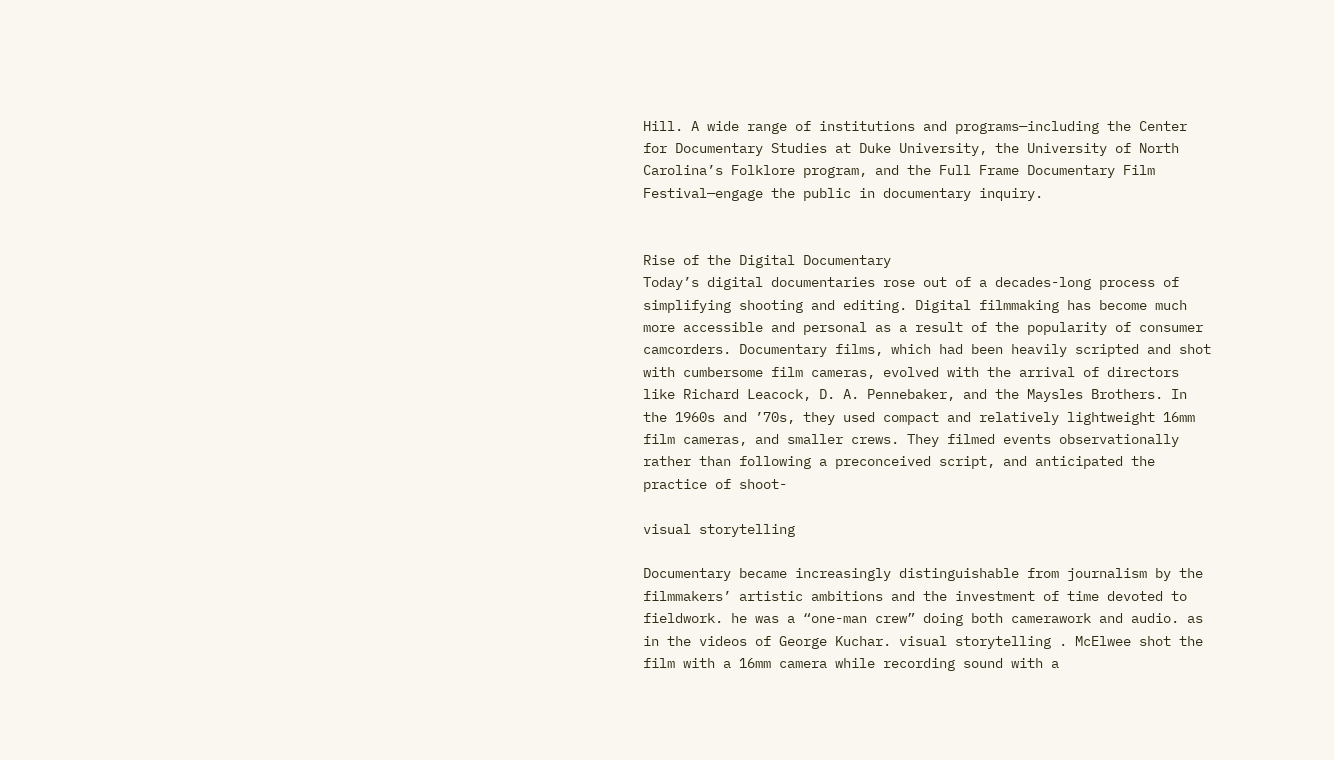Hill. A wide range of institutions and programs—including the Center for Documentary Studies at Duke University, the University of North Carolina’s Folklore program, and the Full Frame Documentary Film Festival—engage the public in documentary inquiry.


Rise of the Digital Documentary
Today’s digital documentaries rose out of a decades-long process of simplifying shooting and editing. Digital filmmaking has become much more accessible and personal as a result of the popularity of consumer camcorders. Documentary films, which had been heavily scripted and shot with cumbersome film cameras, evolved with the arrival of directors like Richard Leacock, D. A. Pennebaker, and the Maysles Brothers. In the 1960s and ’70s, they used compact and relatively lightweight 16mm film cameras, and smaller crews. They filmed events observationally rather than following a preconceived script, and anticipated the practice of shoot-

visual storytelling

Documentary became increasingly distinguishable from journalism by the filmmakers’ artistic ambitions and the investment of time devoted to fieldwork. he was a “one-man crew” doing both camerawork and audio. as in the videos of George Kuchar. visual storytelling . McElwee shot the film with a 16mm camera while recording sound with a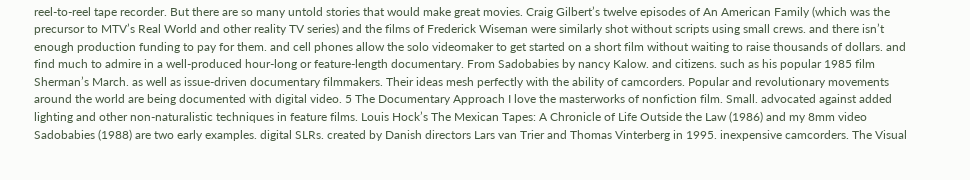reel-to-reel tape recorder. But there are so many untold stories that would make great movies. Craig Gilbert’s twelve episodes of An American Family (which was the precursor to MTV’s Real World and other reality TV series) and the films of Frederick Wiseman were similarly shot without scripts using small crews. and there isn’t enough production funding to pay for them. and cell phones allow the solo videomaker to get started on a short film without waiting to raise thousands of dollars. and find much to admire in a well-produced hour-long or feature-length documentary. From Sadobabies by nancy Kalow. and citizens. such as his popular 1985 film Sherman’s March. as well as issue-driven documentary filmmakers. Their ideas mesh perfectly with the ability of camcorders. Popular and revolutionary movements around the world are being documented with digital video. 5 The Documentary Approach I love the masterworks of nonfiction film. Small. advocated against added lighting and other non-naturalistic techniques in feature films. Louis Hock’s The Mexican Tapes: A Chronicle of Life Outside the Law (1986) and my 8mm video Sadobabies (1988) are two early examples. digital SLRs. created by Danish directors Lars van Trier and Thomas Vinterberg in 1995. inexpensive camcorders. The Visual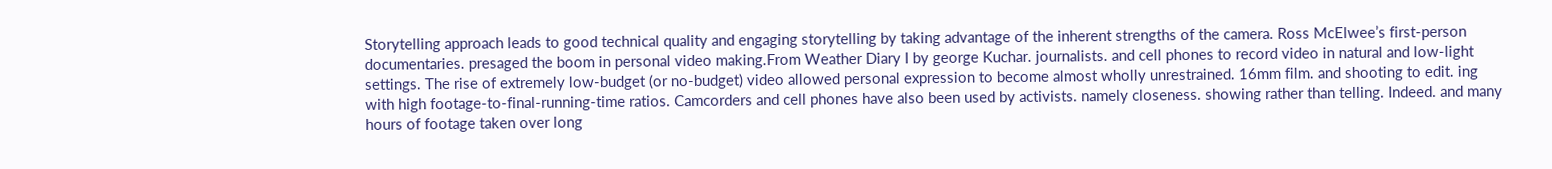Storytelling approach leads to good technical quality and engaging storytelling by taking advantage of the inherent strengths of the camera. Ross McElwee’s first-person documentaries. presaged the boom in personal video making.From Weather Diary I by george Kuchar. journalists. and cell phones to record video in natural and low-light settings. The rise of extremely low-budget (or no-budget) video allowed personal expression to become almost wholly unrestrained. 16mm film. and shooting to edit. ing with high footage-to-final-running-time ratios. Camcorders and cell phones have also been used by activists. namely closeness. showing rather than telling. Indeed. and many hours of footage taken over long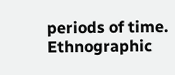periods of time. Ethnographic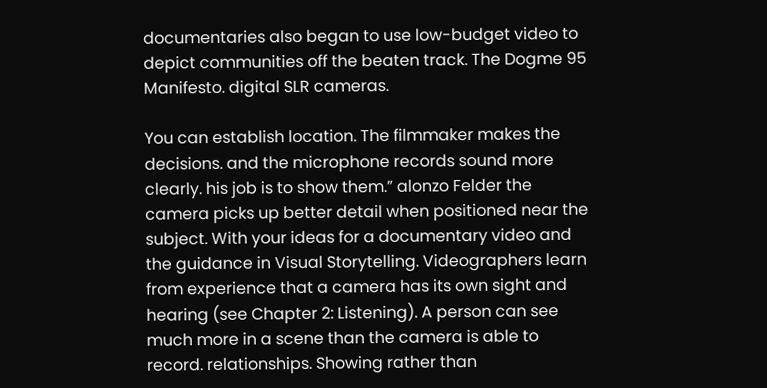documentaries also began to use low-budget video to depict communities off the beaten track. The Dogme 95 Manifesto. digital SLR cameras.

You can establish location. The filmmaker makes the decisions. and the microphone records sound more clearly. his job is to show them.” alonzo Felder the camera picks up better detail when positioned near the subject. With your ideas for a documentary video and the guidance in Visual Storytelling. Videographers learn from experience that a camera has its own sight and hearing (see Chapter 2: Listening). A person can see much more in a scene than the camera is able to record. relationships. Showing rather than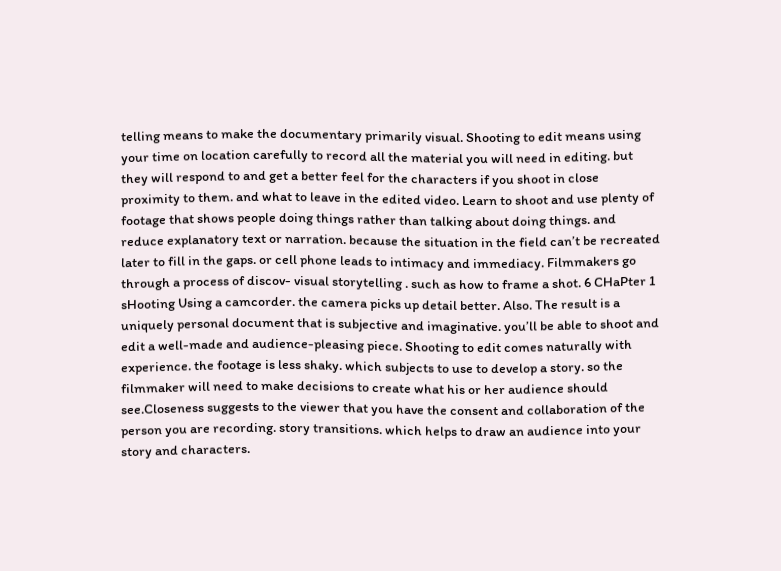telling means to make the documentary primarily visual. Shooting to edit means using your time on location carefully to record all the material you will need in editing. but they will respond to and get a better feel for the characters if you shoot in close proximity to them. and what to leave in the edited video. Learn to shoot and use plenty of footage that shows people doing things rather than talking about doing things. and reduce explanatory text or narration. because the situation in the field can’t be recreated later to fill in the gaps. or cell phone leads to intimacy and immediacy. Filmmakers go through a process of discov- visual storytelling . such as how to frame a shot. 6 CHaPter 1 sHooting Using a camcorder. the camera picks up detail better. Also. The result is a uniquely personal document that is subjective and imaginative. you’ll be able to shoot and edit a well-made and audience-pleasing piece. Shooting to edit comes naturally with experience. the footage is less shaky. which subjects to use to develop a story. so the filmmaker will need to make decisions to create what his or her audience should see.Closeness suggests to the viewer that you have the consent and collaboration of the person you are recording. story transitions. which helps to draw an audience into your story and characters.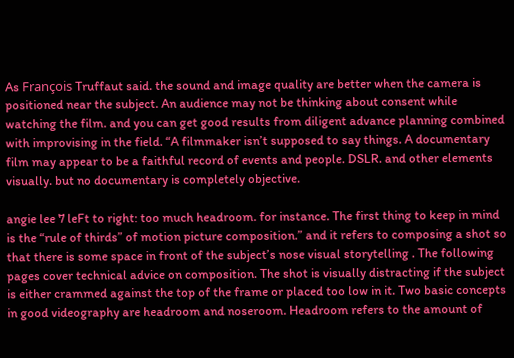As François Truffaut said. the sound and image quality are better when the camera is positioned near the subject. An audience may not be thinking about consent while watching the film. and you can get good results from diligent advance planning combined with improvising in the field. “A filmmaker isn’t supposed to say things. A documentary film may appear to be a faithful record of events and people. DSLR. and other elements visually. but no documentary is completely objective.

angie lee 7 leFt to right: too much headroom. for instance. The first thing to keep in mind is the “rule of thirds” of motion picture composition.” and it refers to composing a shot so that there is some space in front of the subject’s nose visual storytelling . The following pages cover technical advice on composition. The shot is visually distracting if the subject is either crammed against the top of the frame or placed too low in it. Two basic concepts in good videography are headroom and noseroom. Headroom refers to the amount of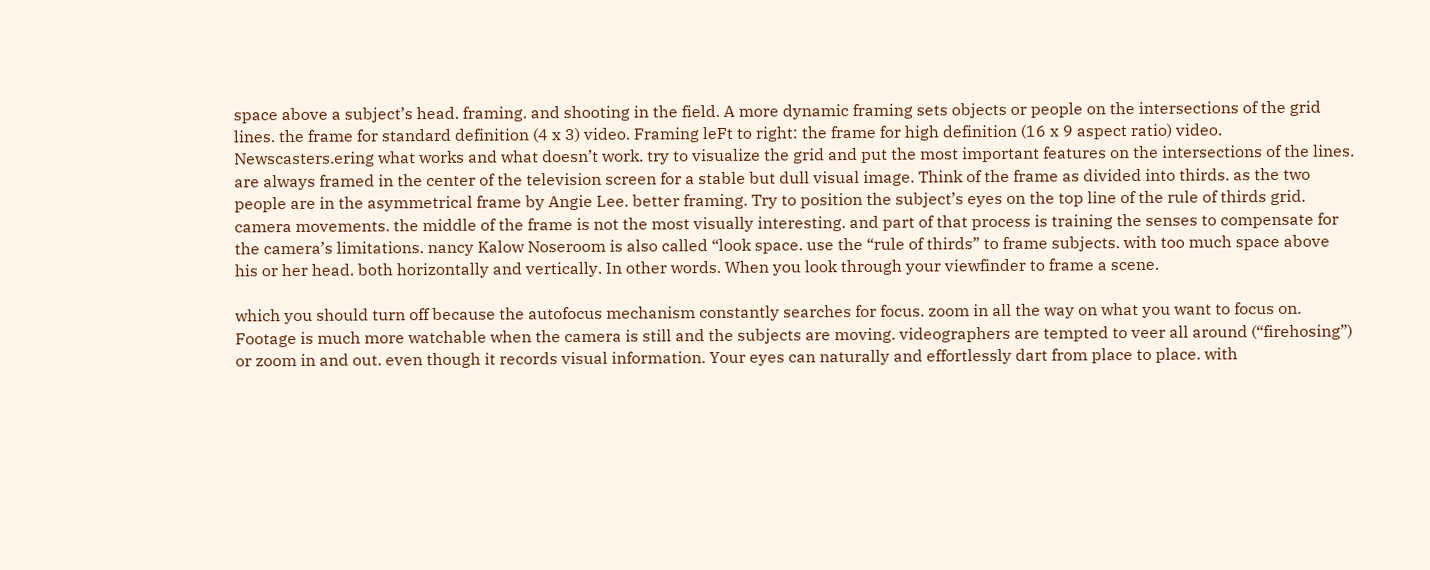space above a subject’s head. framing. and shooting in the field. A more dynamic framing sets objects or people on the intersections of the grid lines. the frame for standard definition (4 x 3) video. Framing leFt to right: the frame for high definition (16 x 9 aspect ratio) video. Newscasters.ering what works and what doesn’t work. try to visualize the grid and put the most important features on the intersections of the lines. are always framed in the center of the television screen for a stable but dull visual image. Think of the frame as divided into thirds. as the two people are in the asymmetrical frame by Angie Lee. better framing. Try to position the subject’s eyes on the top line of the rule of thirds grid. camera movements. the middle of the frame is not the most visually interesting. and part of that process is training the senses to compensate for the camera’s limitations. nancy Kalow Noseroom is also called “look space. use the “rule of thirds” to frame subjects. with too much space above his or her head. both horizontally and vertically. In other words. When you look through your viewfinder to frame a scene.

which you should turn off because the autofocus mechanism constantly searches for focus. zoom in all the way on what you want to focus on. Footage is much more watchable when the camera is still and the subjects are moving. videographers are tempted to veer all around (“firehosing”) or zoom in and out. even though it records visual information. Your eyes can naturally and effortlessly dart from place to place. with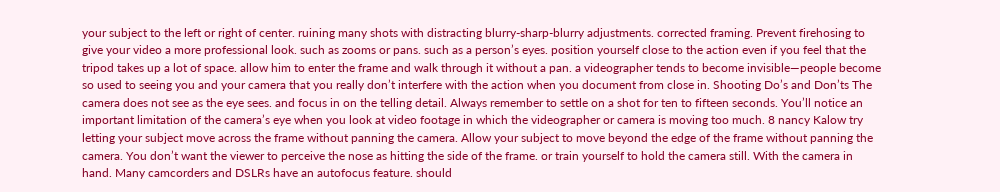your subject to the left or right of center. ruining many shots with distracting blurry-sharp-blurry adjustments. corrected framing. Prevent firehosing to give your video a more professional look. such as zooms or pans. such as a person’s eyes. position yourself close to the action even if you feel that the tripod takes up a lot of space. allow him to enter the frame and walk through it without a pan. a videographer tends to become invisible—people become so used to seeing you and your camera that you really don’t interfere with the action when you document from close in. Shooting Do’s and Don’ts The camera does not see as the eye sees. and focus in on the telling detail. Always remember to settle on a shot for ten to fifteen seconds. You’ll notice an important limitation of the camera’s eye when you look at video footage in which the videographer or camera is moving too much. 8 nancy Kalow try letting your subject move across the frame without panning the camera. Allow your subject to move beyond the edge of the frame without panning the camera. You don’t want the viewer to perceive the nose as hitting the side of the frame. or train yourself to hold the camera still. With the camera in hand. Many camcorders and DSLRs have an autofocus feature. should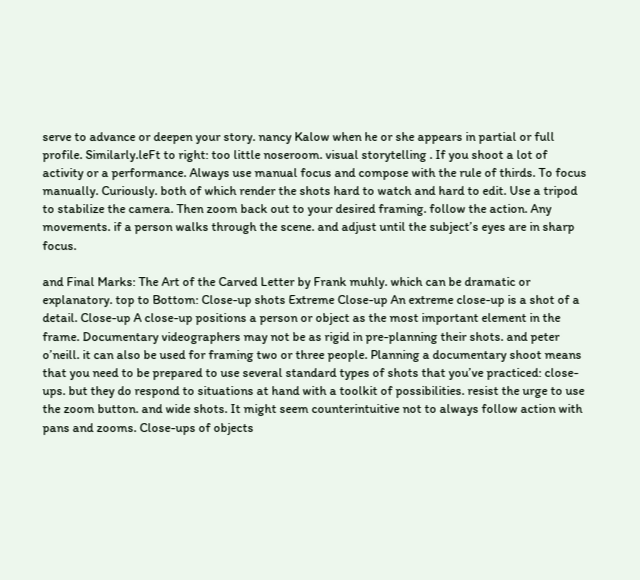serve to advance or deepen your story. nancy Kalow when he or she appears in partial or full profile. Similarly.leFt to right: too little noseroom. visual storytelling . If you shoot a lot of activity or a performance. Always use manual focus and compose with the rule of thirds. To focus manually. Curiously. both of which render the shots hard to watch and hard to edit. Use a tripod to stabilize the camera. Then zoom back out to your desired framing. follow the action. Any movements. if a person walks through the scene. and adjust until the subject’s eyes are in sharp focus.

and Final Marks: The Art of the Carved Letter by Frank muhly. which can be dramatic or explanatory. top to Bottom: Close-up shots Extreme Close-up An extreme close-up is a shot of a detail. Close-up A close-up positions a person or object as the most important element in the frame. Documentary videographers may not be as rigid in pre-planning their shots. and peter o’neill. it can also be used for framing two or three people. Planning a documentary shoot means that you need to be prepared to use several standard types of shots that you’ve practiced: close-ups. but they do respond to situations at hand with a toolkit of possibilities. resist the urge to use the zoom button. and wide shots. It might seem counterintuitive not to always follow action with pans and zooms. Close-ups of objects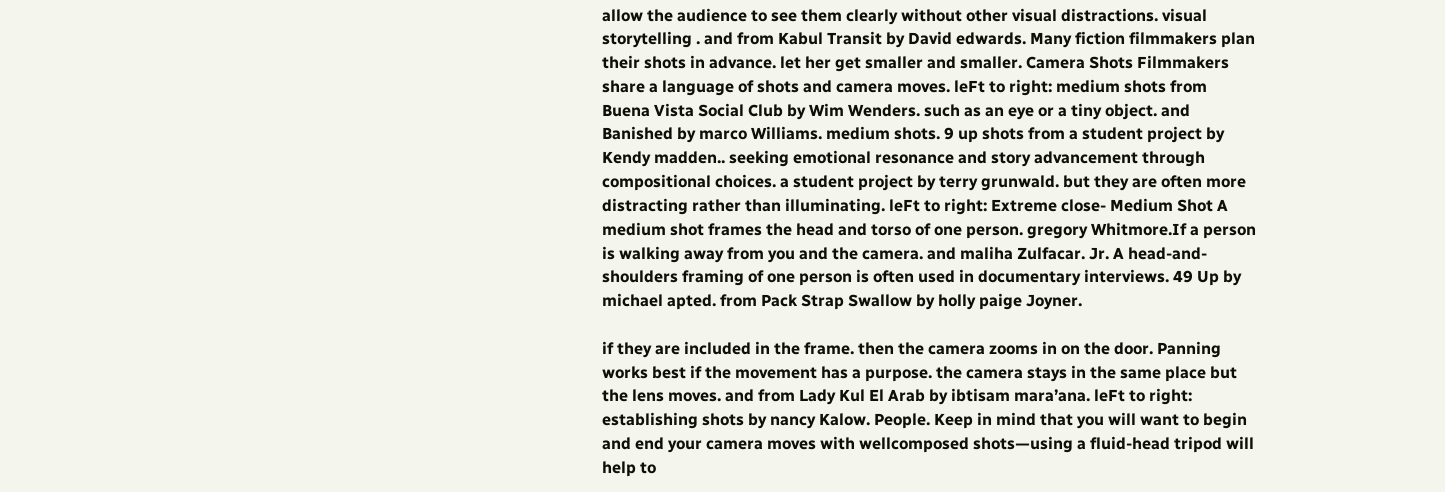allow the audience to see them clearly without other visual distractions. visual storytelling . and from Kabul Transit by David edwards. Many fiction filmmakers plan their shots in advance. let her get smaller and smaller. Camera Shots Filmmakers share a language of shots and camera moves. leFt to right: medium shots from Buena Vista Social Club by Wim Wenders. such as an eye or a tiny object. and Banished by marco Williams. medium shots. 9 up shots from a student project by Kendy madden.. seeking emotional resonance and story advancement through compositional choices. a student project by terry grunwald. but they are often more distracting rather than illuminating. leFt to right: Extreme close- Medium Shot A medium shot frames the head and torso of one person. gregory Whitmore.If a person is walking away from you and the camera. and maliha Zulfacar. Jr. A head-and-shoulders framing of one person is often used in documentary interviews. 49 Up by michael apted. from Pack Strap Swallow by holly paige Joyner.

if they are included in the frame. then the camera zooms in on the door. Panning works best if the movement has a purpose. the camera stays in the same place but the lens moves. and from Lady Kul El Arab by ibtisam mara’ana. leFt to right: establishing shots by nancy Kalow. People. Keep in mind that you will want to begin and end your camera moves with wellcomposed shots—using a fluid-head tripod will help to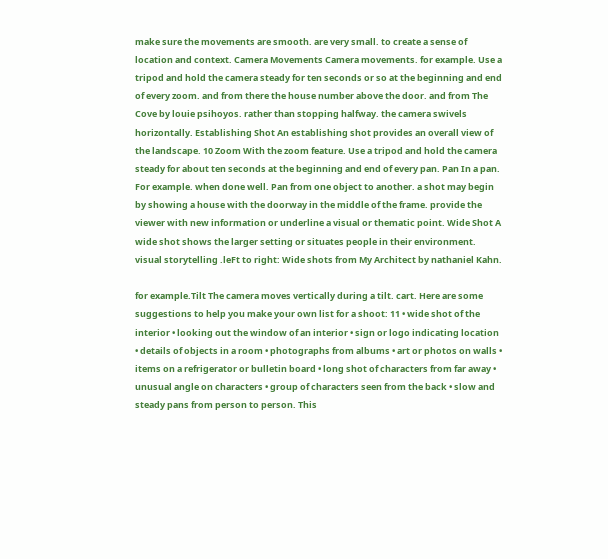make sure the movements are smooth. are very small. to create a sense of location and context. Camera Movements Camera movements. for example. Use a tripod and hold the camera steady for ten seconds or so at the beginning and end of every zoom. and from there the house number above the door. and from The Cove by louie psihoyos. rather than stopping halfway. the camera swivels horizontally. Establishing Shot An establishing shot provides an overall view of the landscape. 10 Zoom With the zoom feature. Use a tripod and hold the camera steady for about ten seconds at the beginning and end of every pan. Pan In a pan. For example. when done well. Pan from one object to another. a shot may begin by showing a house with the doorway in the middle of the frame. provide the viewer with new information or underline a visual or thematic point. Wide Shot A wide shot shows the larger setting or situates people in their environment. visual storytelling .leFt to right: Wide shots from My Architect by nathaniel Kahn.

for example.Tilt The camera moves vertically during a tilt. cart. Here are some suggestions to help you make your own list for a shoot: 11 • wide shot of the interior • looking out the window of an interior • sign or logo indicating location • details of objects in a room • photographs from albums • art or photos on walls • items on a refrigerator or bulletin board • long shot of characters from far away • unusual angle on characters • group of characters seen from the back • slow and steady pans from person to person. This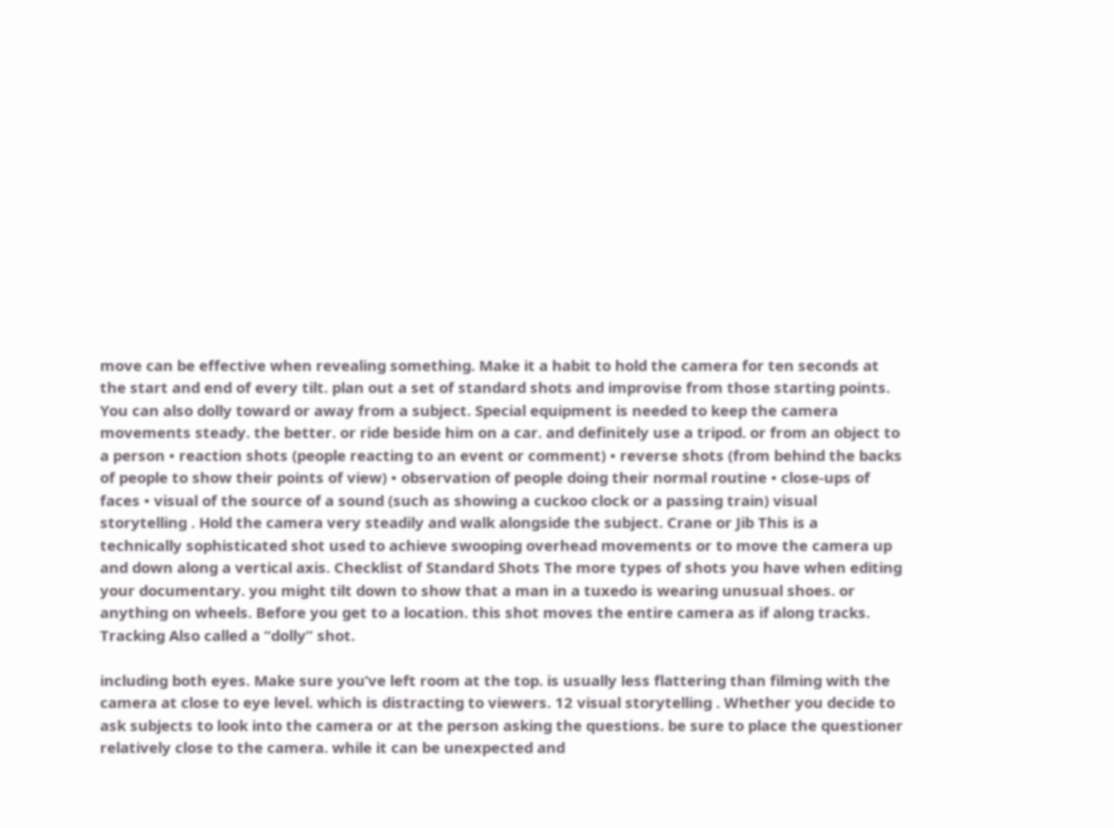move can be effective when revealing something. Make it a habit to hold the camera for ten seconds at the start and end of every tilt. plan out a set of standard shots and improvise from those starting points. You can also dolly toward or away from a subject. Special equipment is needed to keep the camera movements steady. the better. or ride beside him on a car. and definitely use a tripod. or from an object to a person • reaction shots (people reacting to an event or comment) • reverse shots (from behind the backs of people to show their points of view) • observation of people doing their normal routine • close-ups of faces • visual of the source of a sound (such as showing a cuckoo clock or a passing train) visual storytelling . Hold the camera very steadily and walk alongside the subject. Crane or Jib This is a technically sophisticated shot used to achieve swooping overhead movements or to move the camera up and down along a vertical axis. Checklist of Standard Shots The more types of shots you have when editing your documentary. you might tilt down to show that a man in a tuxedo is wearing unusual shoes. or anything on wheels. Before you get to a location. this shot moves the entire camera as if along tracks. Tracking Also called a “dolly” shot.

including both eyes. Make sure you’ve left room at the top. is usually less flattering than filming with the camera at close to eye level. which is distracting to viewers. 12 visual storytelling . Whether you decide to ask subjects to look into the camera or at the person asking the questions. be sure to place the questioner relatively close to the camera. while it can be unexpected and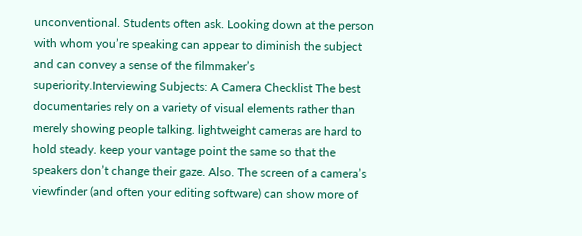unconventional. Students often ask. Looking down at the person with whom you’re speaking can appear to diminish the subject and can convey a sense of the filmmaker’s superiority.Interviewing Subjects: A Camera Checklist The best documentaries rely on a variety of visual elements rather than merely showing people talking. lightweight cameras are hard to hold steady. keep your vantage point the same so that the speakers don’t change their gaze. Also. The screen of a camera’s viewfinder (and often your editing software) can show more of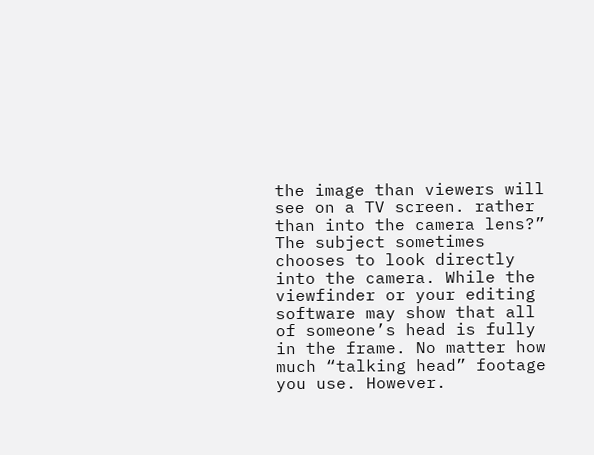the image than viewers will see on a TV screen. rather than into the camera lens?” The subject sometimes chooses to look directly into the camera. While the viewfinder or your editing software may show that all of someone’s head is fully in the frame. No matter how much “talking head” footage you use. However.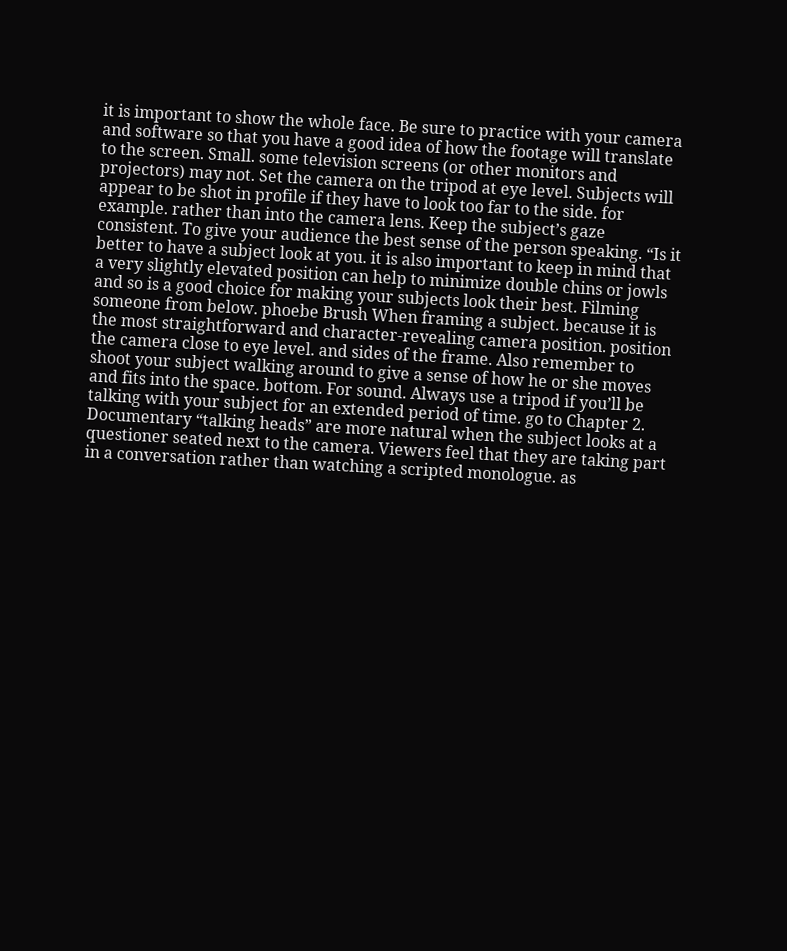it is important to show the whole face. Be sure to practice with your camera and software so that you have a good idea of how the footage will translate to the screen. Small. some television screens (or other monitors and projectors) may not. Set the camera on the tripod at eye level. Subjects will appear to be shot in profile if they have to look too far to the side. for example. rather than into the camera lens. Keep the subject’s gaze consistent. To give your audience the best sense of the person speaking. “Is it better to have a subject look at you. it is also important to keep in mind that a very slightly elevated position can help to minimize double chins or jowls and so is a good choice for making your subjects look their best. Filming someone from below. phoebe Brush When framing a subject. because it is the most straightforward and character-revealing camera position. position the camera close to eye level. and sides of the frame. Also remember to shoot your subject walking around to give a sense of how he or she moves and fits into the space. bottom. For sound. Always use a tripod if you’ll be talking with your subject for an extended period of time. go to Chapter 2. Documentary “talking heads” are more natural when the subject looks at a questioner seated next to the camera. Viewers feel that they are taking part in a conversation rather than watching a scripted monologue. as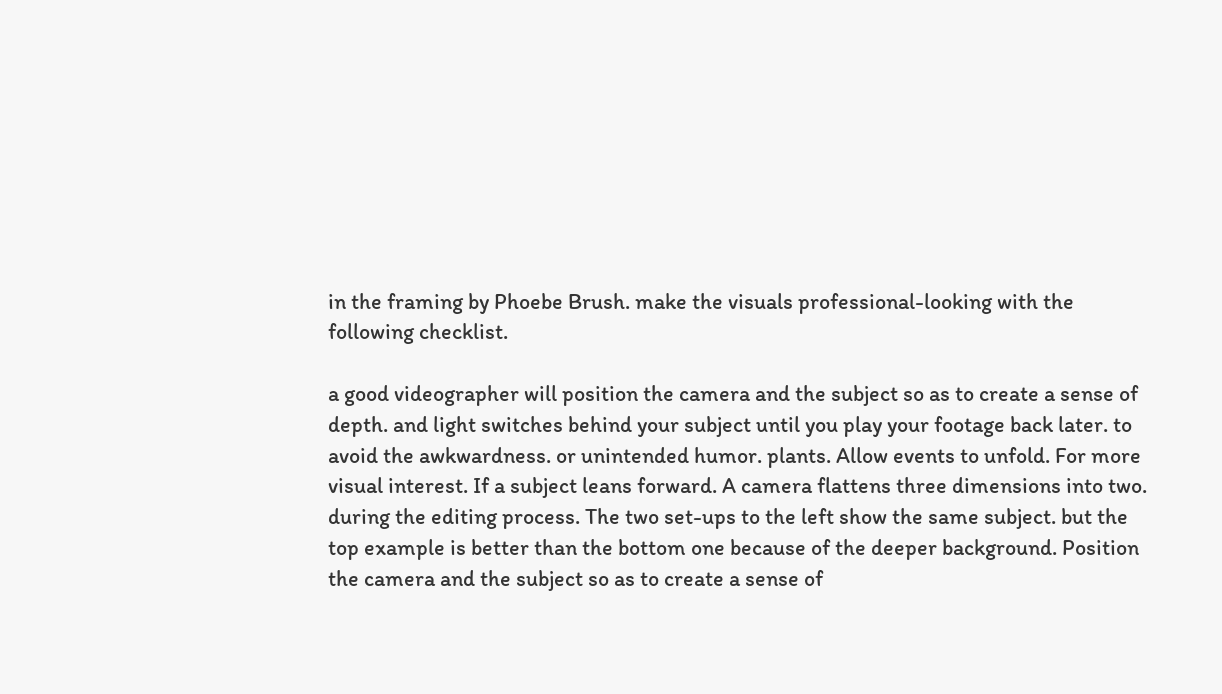in the framing by Phoebe Brush. make the visuals professional-looking with the following checklist.

a good videographer will position the camera and the subject so as to create a sense of depth. and light switches behind your subject until you play your footage back later. to avoid the awkwardness. or unintended humor. plants. Allow events to unfold. For more visual interest. If a subject leans forward. A camera flattens three dimensions into two. during the editing process. The two set-ups to the left show the same subject. but the top example is better than the bottom one because of the deeper background. Position the camera and the subject so as to create a sense of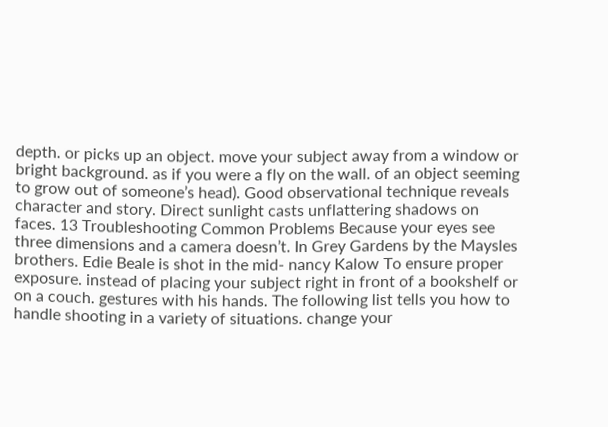depth. or picks up an object. move your subject away from a window or bright background. as if you were a fly on the wall. of an object seeming to grow out of someone’s head). Good observational technique reveals character and story. Direct sunlight casts unflattering shadows on faces. 13 Troubleshooting Common Problems Because your eyes see three dimensions and a camera doesn’t. In Grey Gardens by the Maysles brothers. Edie Beale is shot in the mid- nancy Kalow To ensure proper exposure. instead of placing your subject right in front of a bookshelf or on a couch. gestures with his hands. The following list tells you how to handle shooting in a variety of situations. change your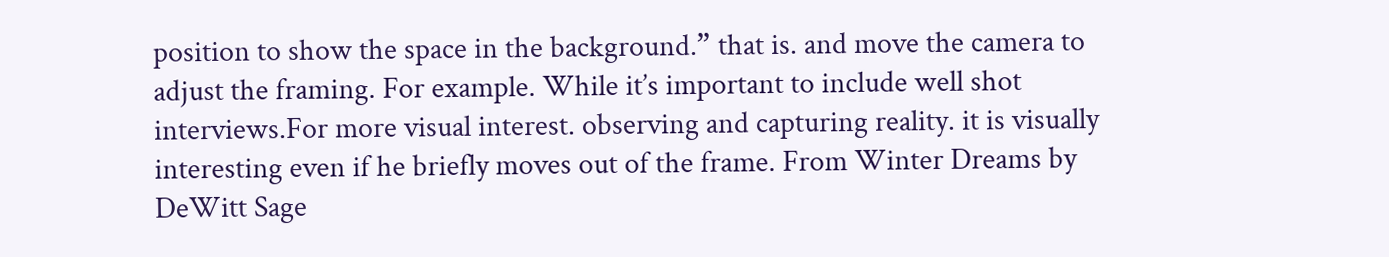position to show the space in the background.” that is. and move the camera to adjust the framing. For example. While it’s important to include well shot interviews.For more visual interest. observing and capturing reality. it is visually interesting even if he briefly moves out of the frame. From Winter Dreams by DeWitt Sage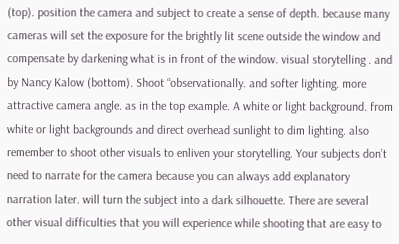(top). position the camera and subject to create a sense of depth. because many cameras will set the exposure for the brightly lit scene outside the window and compensate by darkening what is in front of the window. visual storytelling . and by Nancy Kalow (bottom). Shoot “observationally. and softer lighting. more attractive camera angle. as in the top example. A white or light background. from white or light backgrounds and direct overhead sunlight to dim lighting. also remember to shoot other visuals to enliven your storytelling. Your subjects don’t need to narrate for the camera because you can always add explanatory narration later. will turn the subject into a dark silhouette. There are several other visual difficulties that you will experience while shooting that are easy to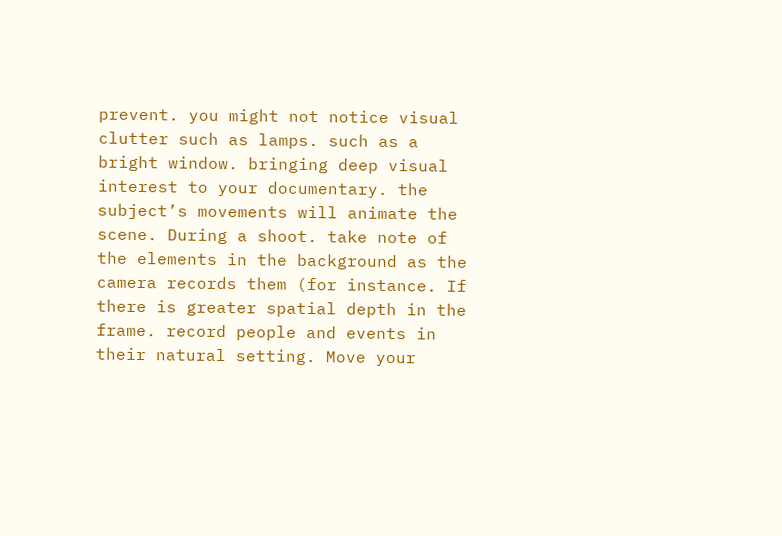prevent. you might not notice visual clutter such as lamps. such as a bright window. bringing deep visual interest to your documentary. the subject’s movements will animate the scene. During a shoot. take note of the elements in the background as the camera records them (for instance. If there is greater spatial depth in the frame. record people and events in their natural setting. Move your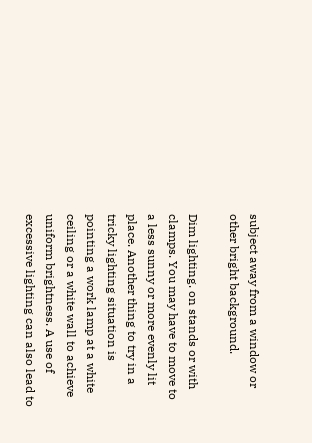subject away from a window or other bright background.

Dim lighting. on stands or with clamps. You may have to move to a less sunny or more evenly lit place. Another thing to try in a tricky lighting situation is pointing a work lamp at a white ceiling or a white wall to achieve uniform brightness. A use of excessive lighting can also lead to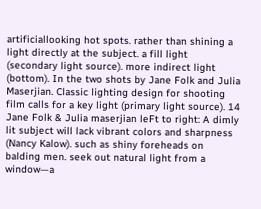artificiallooking hot spots. rather than shining a light directly at the subject. a fill light (secondary light source). more indirect light (bottom). In the two shots by Jane Folk and Julia Maserjian. Classic lighting design for shooting film calls for a key light (primary light source). 14 Jane Folk & Julia maserjian leFt to right: A dimly lit subject will lack vibrant colors and sharpness (Nancy Kalow). such as shiny foreheads on balding men. seek out natural light from a window—a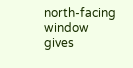north-facing window gives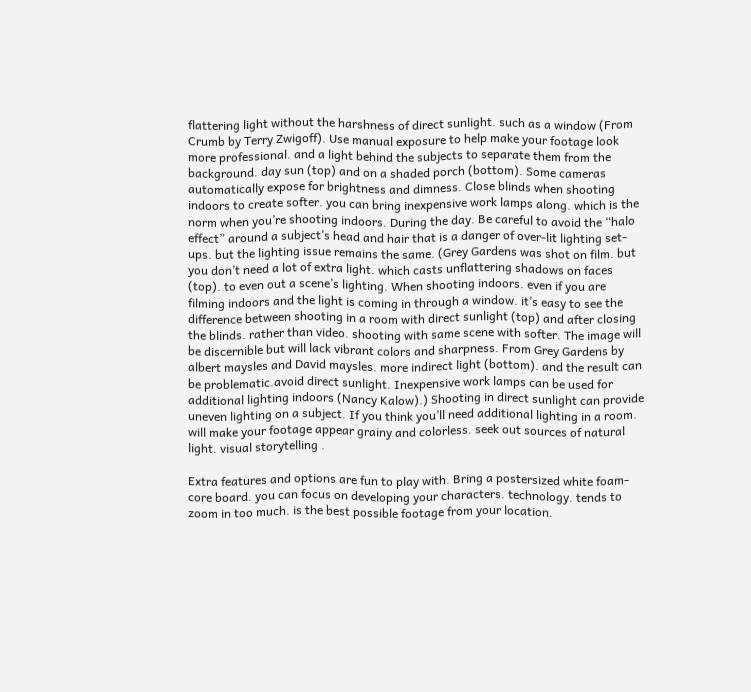flattering light without the harshness of direct sunlight. such as a window (From Crumb by Terry Zwigoff). Use manual exposure to help make your footage look more professional. and a light behind the subjects to separate them from the background. day sun (top) and on a shaded porch (bottom). Some cameras automatically expose for brightness and dimness. Close blinds when shooting indoors to create softer. you can bring inexpensive work lamps along. which is the norm when you’re shooting indoors. During the day. Be careful to avoid the “halo effect” around a subject’s head and hair that is a danger of over-lit lighting set-ups. but the lighting issue remains the same. (Grey Gardens was shot on film. but you don’t need a lot of extra light. which casts unflattering shadows on faces (top). to even out a scene’s lighting. When shooting indoors. even if you are filming indoors and the light is coming in through a window. it’s easy to see the difference between shooting in a room with direct sunlight (top) and after closing the blinds. rather than video. shooting with same scene with softer. The image will be discernible but will lack vibrant colors and sharpness. From Grey Gardens by albert maysles and David maysles. more indirect light (bottom). and the result can be problematic.avoid direct sunlight. Inexpensive work lamps can be used for additional lighting indoors (Nancy Kalow).) Shooting in direct sunlight can provide uneven lighting on a subject. If you think you’ll need additional lighting in a room. will make your footage appear grainy and colorless. seek out sources of natural light. visual storytelling .

Extra features and options are fun to play with. Bring a postersized white foam-core board. you can focus on developing your characters. technology. tends to zoom in too much. is the best possible footage from your location.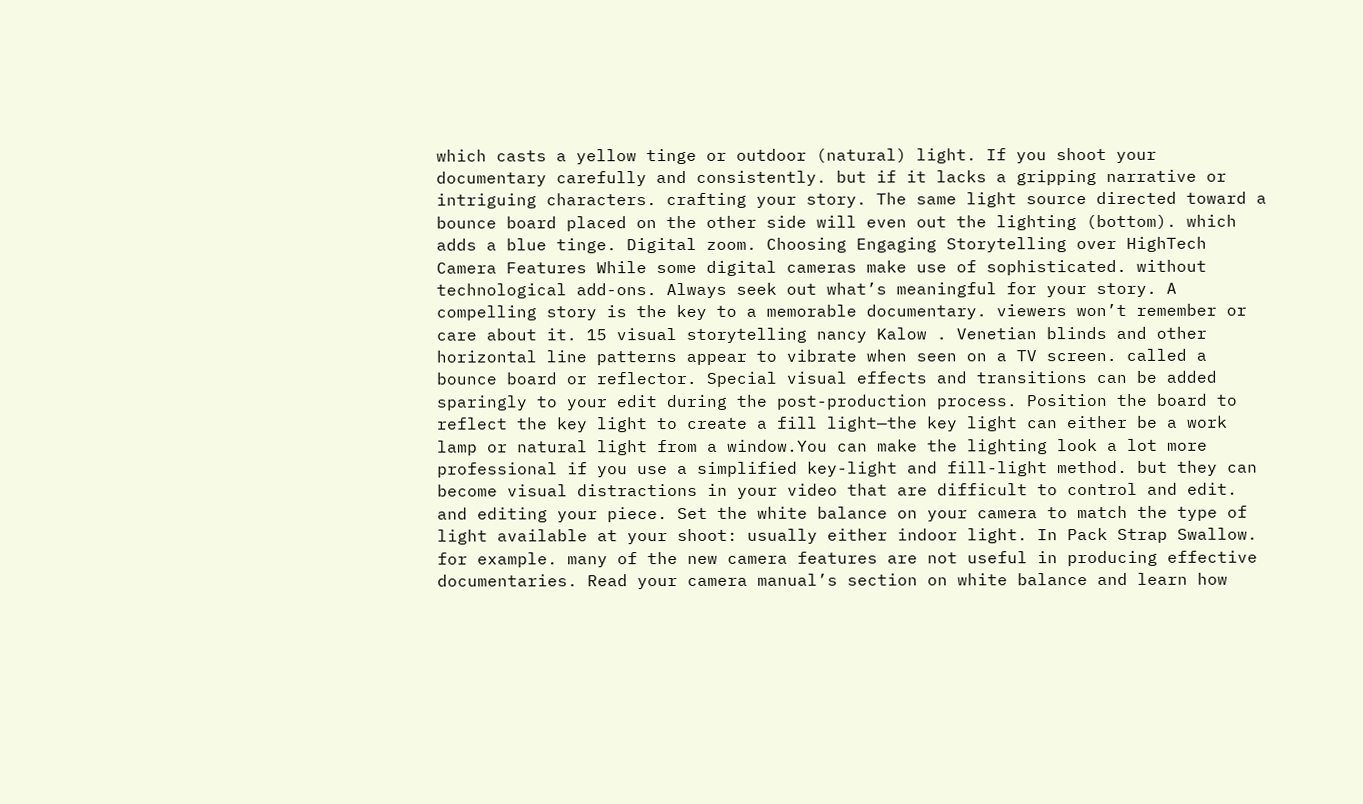which casts a yellow tinge or outdoor (natural) light. If you shoot your documentary carefully and consistently. but if it lacks a gripping narrative or intriguing characters. crafting your story. The same light source directed toward a bounce board placed on the other side will even out the lighting (bottom). which adds a blue tinge. Digital zoom. Choosing Engaging Storytelling over HighTech Camera Features While some digital cameras make use of sophisticated. without technological add-ons. Always seek out what’s meaningful for your story. A compelling story is the key to a memorable documentary. viewers won’t remember or care about it. 15 visual storytelling nancy Kalow . Venetian blinds and other horizontal line patterns appear to vibrate when seen on a TV screen. called a bounce board or reflector. Special visual effects and transitions can be added sparingly to your edit during the post-production process. Position the board to reflect the key light to create a fill light—the key light can either be a work lamp or natural light from a window.You can make the lighting look a lot more professional if you use a simplified key-light and fill-light method. but they can become visual distractions in your video that are difficult to control and edit. and editing your piece. Set the white balance on your camera to match the type of light available at your shoot: usually either indoor light. In Pack Strap Swallow. for example. many of the new camera features are not useful in producing effective documentaries. Read your camera manual’s section on white balance and learn how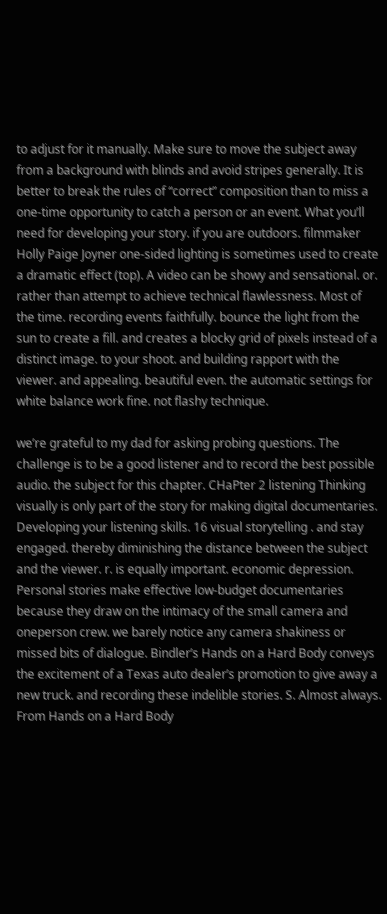to adjust for it manually. Make sure to move the subject away from a background with blinds and avoid stripes generally. It is better to break the rules of “correct” composition than to miss a one-time opportunity to catch a person or an event. What you’ll need for developing your story. if you are outdoors. filmmaker Holly Paige Joyner one-sided lighting is sometimes used to create a dramatic effect (top). A video can be showy and sensational. or. rather than attempt to achieve technical flawlessness. Most of the time. recording events faithfully. bounce the light from the sun to create a fill. and creates a blocky grid of pixels instead of a distinct image. to your shoot. and building rapport with the viewer. and appealing. beautiful even. the automatic settings for white balance work fine. not flashy technique.

we’re grateful to my dad for asking probing questions. The challenge is to be a good listener and to record the best possible audio. the subject for this chapter. CHaPter 2 listening Thinking visually is only part of the story for making digital documentaries. Developing your listening skills. 16 visual storytelling . and stay engaged. thereby diminishing the distance between the subject and the viewer. r. is equally important. economic depression. Personal stories make effective low-budget documentaries because they draw on the intimacy of the small camera and oneperson crew. we barely notice any camera shakiness or missed bits of dialogue. Bindler’s Hands on a Hard Body conveys the excitement of a Texas auto dealer’s promotion to give away a new truck. and recording these indelible stories. S. Almost always. From Hands on a Hard Body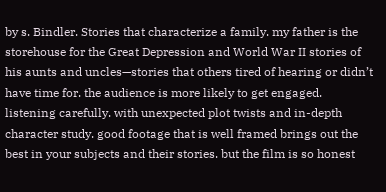by s. Bindler. Stories that characterize a family. my father is the storehouse for the Great Depression and World War II stories of his aunts and uncles—stories that others tired of hearing or didn’t have time for. the audience is more likely to get engaged. listening carefully. with unexpected plot twists and in-depth character study. good footage that is well framed brings out the best in your subjects and their stories. but the film is so honest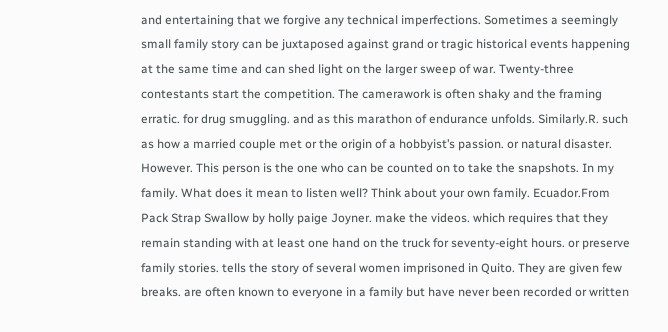and entertaining that we forgive any technical imperfections. Sometimes a seemingly small family story can be juxtaposed against grand or tragic historical events happening at the same time and can shed light on the larger sweep of war. Twenty-three contestants start the competition. The camerawork is often shaky and the framing erratic. for drug smuggling. and as this marathon of endurance unfolds. Similarly.R. such as how a married couple met or the origin of a hobbyist’s passion. or natural disaster. However. This person is the one who can be counted on to take the snapshots. In my family. What does it mean to listen well? Think about your own family. Ecuador.From Pack Strap Swallow by holly paige Joyner. make the videos. which requires that they remain standing with at least one hand on the truck for seventy-eight hours. or preserve family stories. tells the story of several women imprisoned in Quito. They are given few breaks. are often known to everyone in a family but have never been recorded or written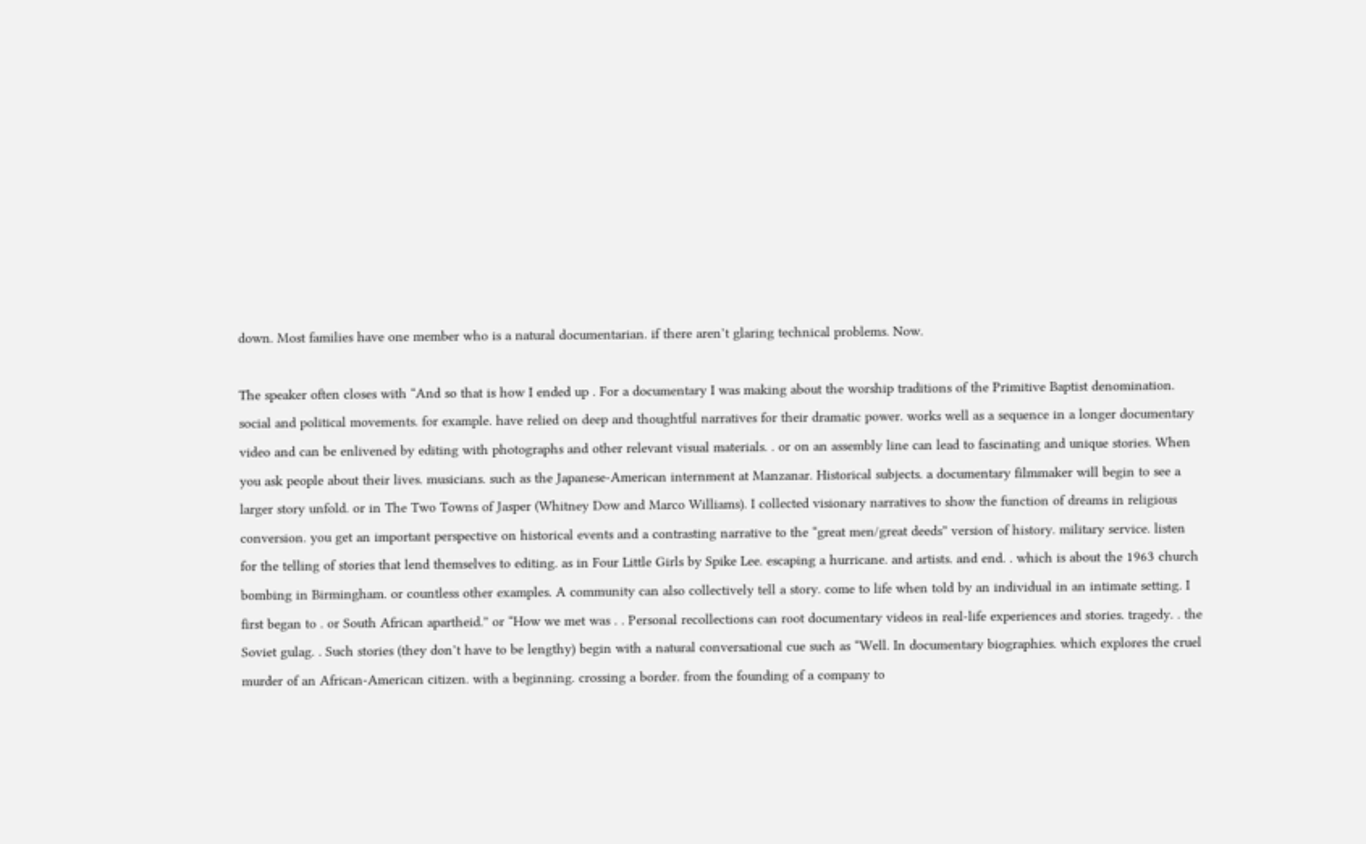down. Most families have one member who is a natural documentarian. if there aren’t glaring technical problems. Now.

The speaker often closes with “And so that is how I ended up . For a documentary I was making about the worship traditions of the Primitive Baptist denomination. social and political movements. for example. have relied on deep and thoughtful narratives for their dramatic power. works well as a sequence in a longer documentary video and can be enlivened by editing with photographs and other relevant visual materials. . or on an assembly line can lead to fascinating and unique stories. When you ask people about their lives. musicians. such as the Japanese-American internment at Manzanar. Historical subjects. a documentary filmmaker will begin to see a larger story unfold. or in The Two Towns of Jasper (Whitney Dow and Marco Williams). I collected visionary narratives to show the function of dreams in religious conversion. you get an important perspective on historical events and a contrasting narrative to the “great men/great deeds” version of history. military service. listen for the telling of stories that lend themselves to editing. as in Four Little Girls by Spike Lee. escaping a hurricane. and artists. and end. . which is about the 1963 church bombing in Birmingham. or countless other examples. A community can also collectively tell a story. come to life when told by an individual in an intimate setting. I first began to . or South African apartheid.” or “How we met was . . Personal recollections can root documentary videos in real-life experiences and stories. tragedy. . the Soviet gulag. . Such stories (they don’t have to be lengthy) begin with a natural conversational cue such as “Well. In documentary biographies. which explores the cruel murder of an African-American citizen. with a beginning. crossing a border. from the founding of a company to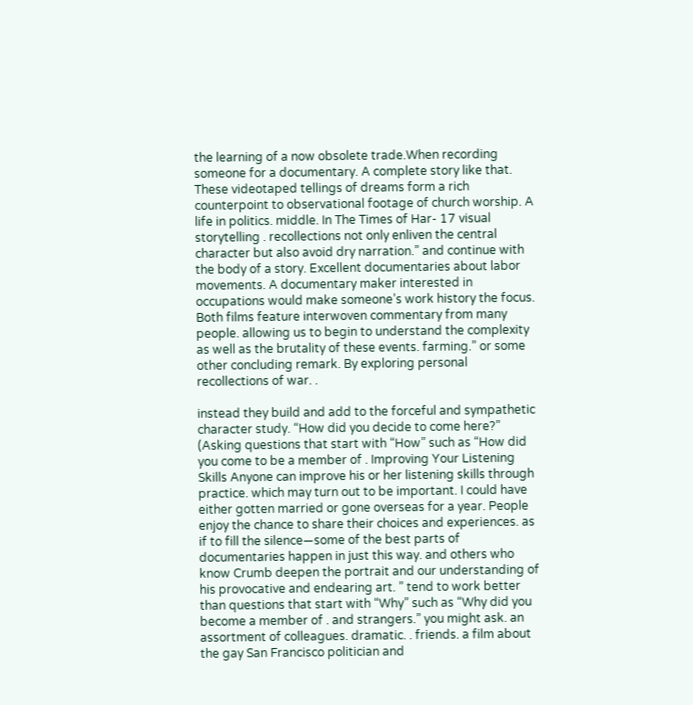the learning of a now obsolete trade.When recording someone for a documentary. A complete story like that. These videotaped tellings of dreams form a rich counterpoint to observational footage of church worship. A life in politics. middle. In The Times of Har- 17 visual storytelling . recollections not only enliven the central character but also avoid dry narration.” and continue with the body of a story. Excellent documentaries about labor movements. A documentary maker interested in occupations would make someone’s work history the focus. Both films feature interwoven commentary from many people. allowing us to begin to understand the complexity as well as the brutality of these events. farming.” or some other concluding remark. By exploring personal recollections of war. .

instead they build and add to the forceful and sympathetic character study. “How did you decide to come here?” (Asking questions that start with “How” such as “How did you come to be a member of . Improving Your Listening Skills Anyone can improve his or her listening skills through practice. which may turn out to be important. I could have either gotten married or gone overseas for a year. People enjoy the chance to share their choices and experiences. as if to fill the silence—some of the best parts of documentaries happen in just this way. and others who know Crumb deepen the portrait and our understanding of his provocative and endearing art. ” tend to work better than questions that start with “Why” such as “Why did you become a member of . and strangers.” you might ask. an assortment of colleagues. dramatic. . friends. a film about the gay San Francisco politician and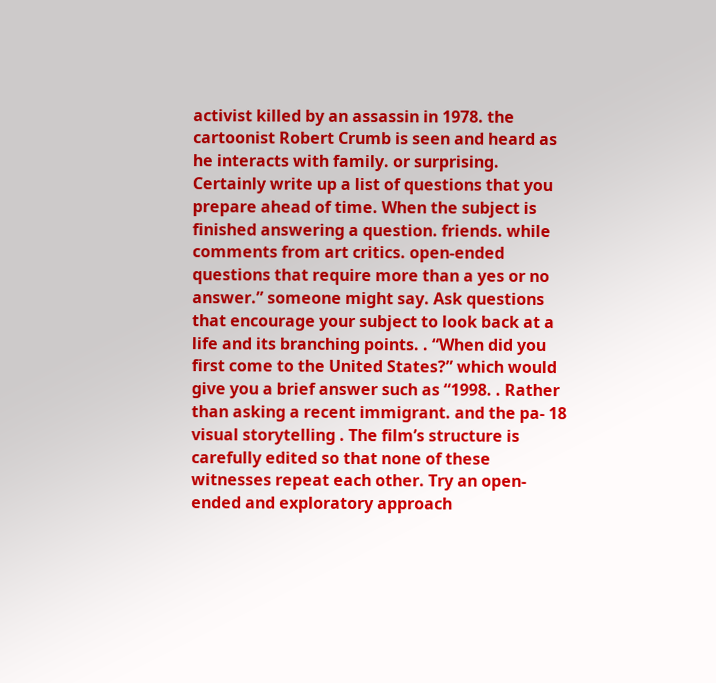activist killed by an assassin in 1978. the cartoonist Robert Crumb is seen and heard as he interacts with family. or surprising. Certainly write up a list of questions that you prepare ahead of time. When the subject is finished answering a question. friends. while comments from art critics. open-ended questions that require more than a yes or no answer.” someone might say. Ask questions that encourage your subject to look back at a life and its branching points. . “When did you first come to the United States?” which would give you a brief answer such as “1998. . Rather than asking a recent immigrant. and the pa- 18 visual storytelling . The film’s structure is carefully edited so that none of these witnesses repeat each other. Try an open-ended and exploratory approach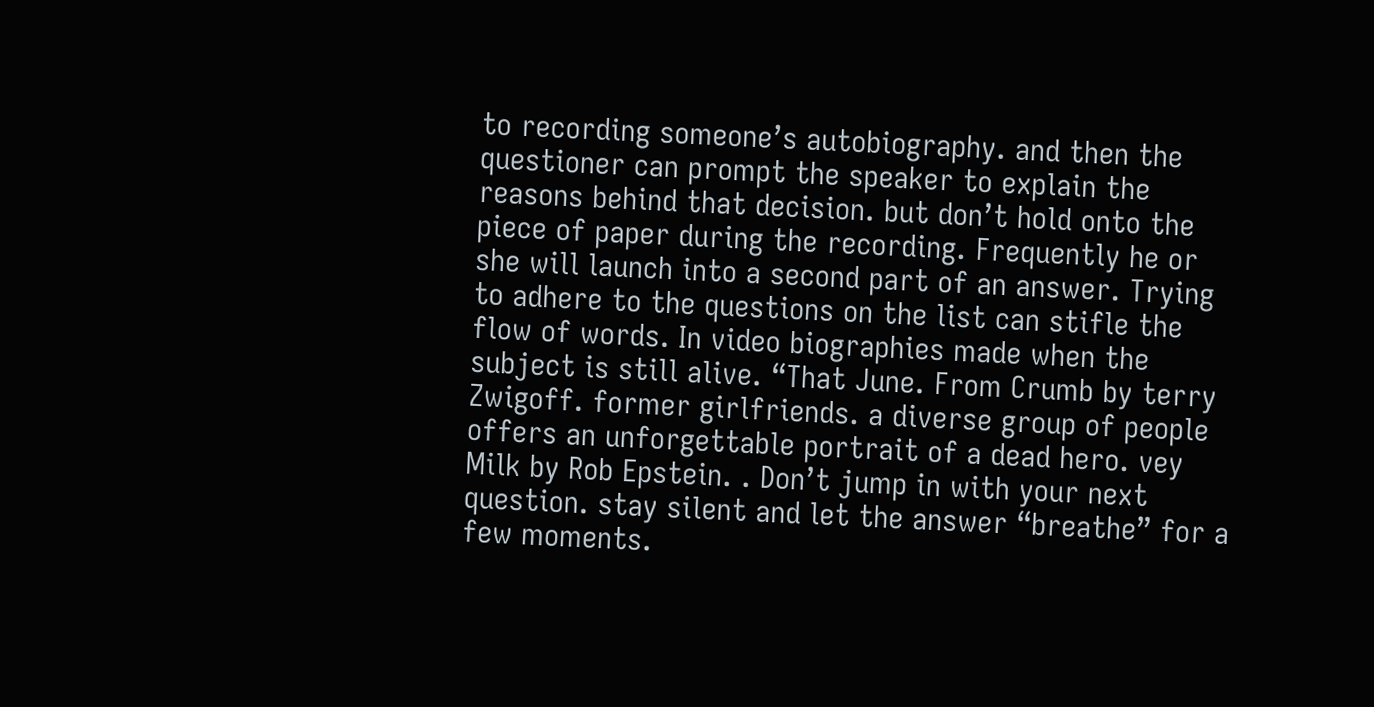to recording someone’s autobiography. and then the questioner can prompt the speaker to explain the reasons behind that decision. but don’t hold onto the piece of paper during the recording. Frequently he or she will launch into a second part of an answer. Trying to adhere to the questions on the list can stifle the flow of words. In video biographies made when the subject is still alive. “That June. From Crumb by terry Zwigoff. former girlfriends. a diverse group of people offers an unforgettable portrait of a dead hero. vey Milk by Rob Epstein. . Don’t jump in with your next question. stay silent and let the answer “breathe” for a few moments.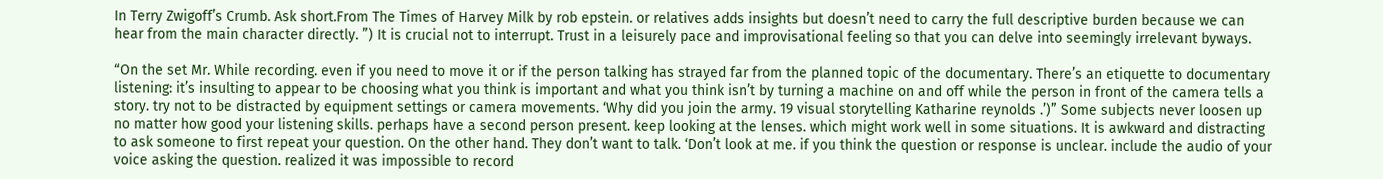In Terry Zwigoff’s Crumb. Ask short.From The Times of Harvey Milk by rob epstein. or relatives adds insights but doesn’t need to carry the full descriptive burden because we can hear from the main character directly. ”) It is crucial not to interrupt. Trust in a leisurely pace and improvisational feeling so that you can delve into seemingly irrelevant byways.

“On the set Mr. While recording. even if you need to move it or if the person talking has strayed far from the planned topic of the documentary. There’s an etiquette to documentary listening: it’s insulting to appear to be choosing what you think is important and what you think isn’t by turning a machine on and off while the person in front of the camera tells a story. try not to be distracted by equipment settings or camera movements. ‘Why did you join the army. 19 visual storytelling Katharine reynolds .’)” Some subjects never loosen up no matter how good your listening skills. perhaps have a second person present. keep looking at the lenses. which might work well in some situations. It is awkward and distracting to ask someone to first repeat your question. On the other hand. They don’t want to talk. ‘Don’t look at me. if you think the question or response is unclear. include the audio of your voice asking the question. realized it was impossible to record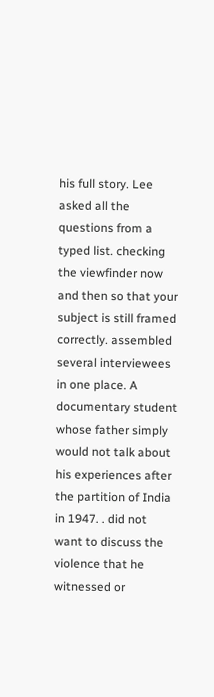his full story. Lee asked all the questions from a typed list. checking the viewfinder now and then so that your subject is still framed correctly. assembled several interviewees in one place. A documentary student whose father simply would not talk about his experiences after the partition of India in 1947. . did not want to discuss the violence that he witnessed or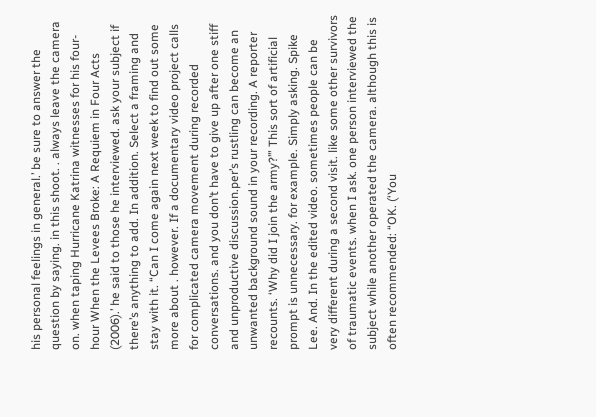his personal feelings in general.’ be sure to answer the question by saying. in this shoot. . always leave the camera on. when taping Hurricane Katrina witnesses for his four-hour When the Levees Broke: A Requiem in Four Acts (2006).’ he said to those he interviewed. ask your subject if there’s anything to add. In addition. Select a framing and stay with it. “Can I come again next week to find out some more about . however. If a documentary video project calls for complicated camera movement during recorded conversations. and you don’t have to give up after one stiff and unproductive discussion.per’s rustling can become an unwanted background sound in your recording. A reporter recounts. ‘Why did I join the army?’” This sort of artificial prompt is unnecessary. for example. Simply asking. Spike Lee. And. In the edited video. sometimes people can be very different during a second visit. like some other survivors of traumatic events. when I ask. one person interviewed the subject while another operated the camera. although this is often recommended: “OK. (‘You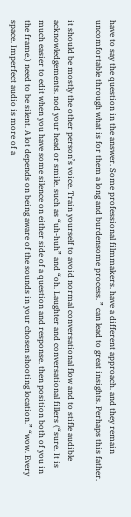have to say the question in the answer. Some professional filmmakers. have a different approach. and they remain uncomfortable through what is for them a long and burdensome process. ” can lead to great insights. Perhaps this father.

it should be mostly the other person’s voice. Train yourself to avoid normal conversational flow and to stifle audible acknowledgements. nod your head or smile. such as “uh-huh” and “oh. Laughter and conversational fillers (“sure. It is much easier to edit when you have some silence on either side of a question and response. then position both of you in the frame.) need to be silent. A lot depends on being aware of the sounds in your chosen shooting location.” “wow. Every space. Imperfect audio is more of a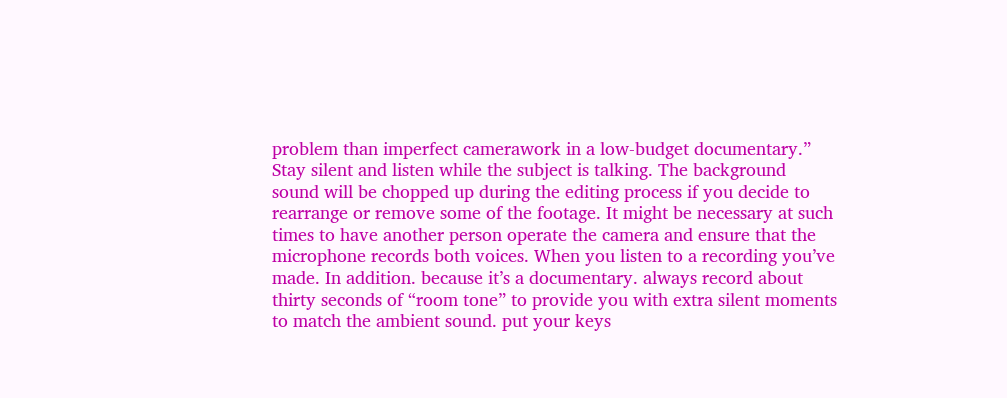problem than imperfect camerawork in a low-budget documentary.” Stay silent and listen while the subject is talking. The background sound will be chopped up during the editing process if you decide to rearrange or remove some of the footage. It might be necessary at such times to have another person operate the camera and ensure that the microphone records both voices. When you listen to a recording you’ve made. In addition. because it’s a documentary. always record about thirty seconds of “room tone” to provide you with extra silent moments to match the ambient sound. put your keys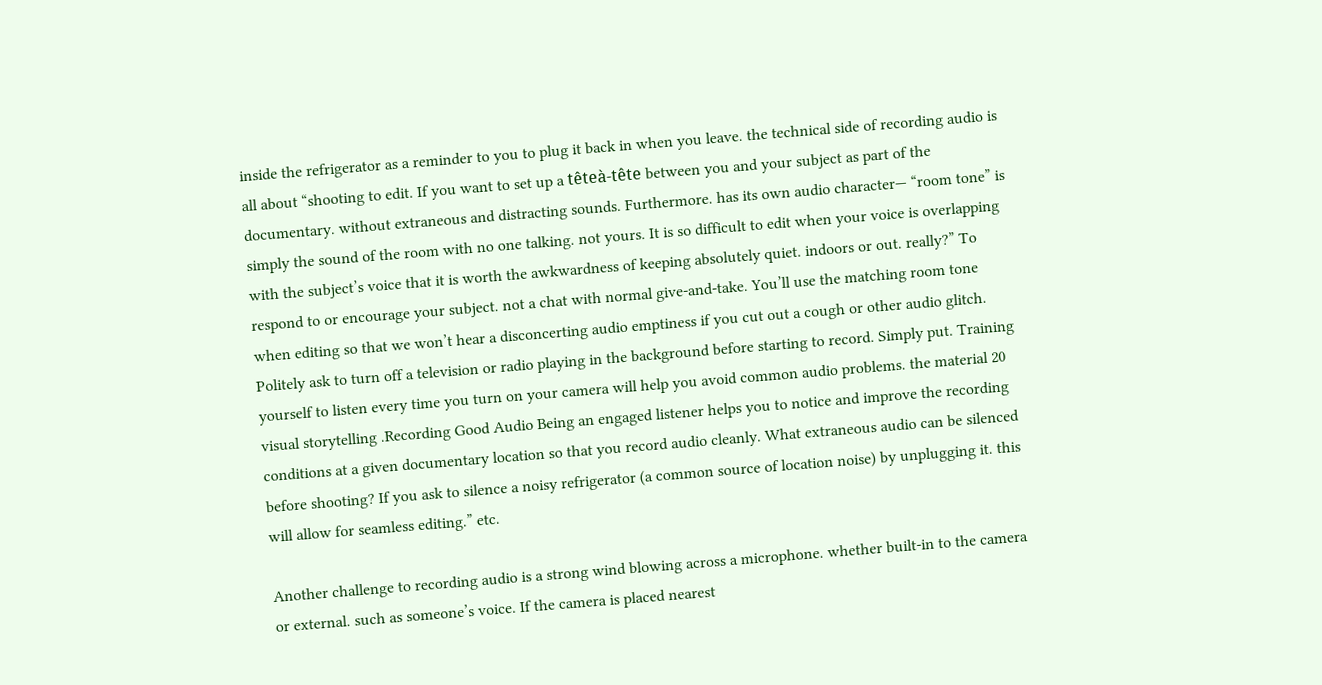inside the refrigerator as a reminder to you to plug it back in when you leave. the technical side of recording audio is all about “shooting to edit. If you want to set up a têteà-tête between you and your subject as part of the documentary. without extraneous and distracting sounds. Furthermore. has its own audio character— “room tone” is simply the sound of the room with no one talking. not yours. It is so difficult to edit when your voice is overlapping with the subject’s voice that it is worth the awkwardness of keeping absolutely quiet. indoors or out. really?” To respond to or encourage your subject. not a chat with normal give-and-take. You’ll use the matching room tone when editing so that we won’t hear a disconcerting audio emptiness if you cut out a cough or other audio glitch. Politely ask to turn off a television or radio playing in the background before starting to record. Simply put. Training yourself to listen every time you turn on your camera will help you avoid common audio problems. the material 20 visual storytelling .Recording Good Audio Being an engaged listener helps you to notice and improve the recording conditions at a given documentary location so that you record audio cleanly. What extraneous audio can be silenced before shooting? If you ask to silence a noisy refrigerator (a common source of location noise) by unplugging it. this will allow for seamless editing.” etc.

Another challenge to recording audio is a strong wind blowing across a microphone. whether built-in to the camera or external. such as someone’s voice. If the camera is placed nearest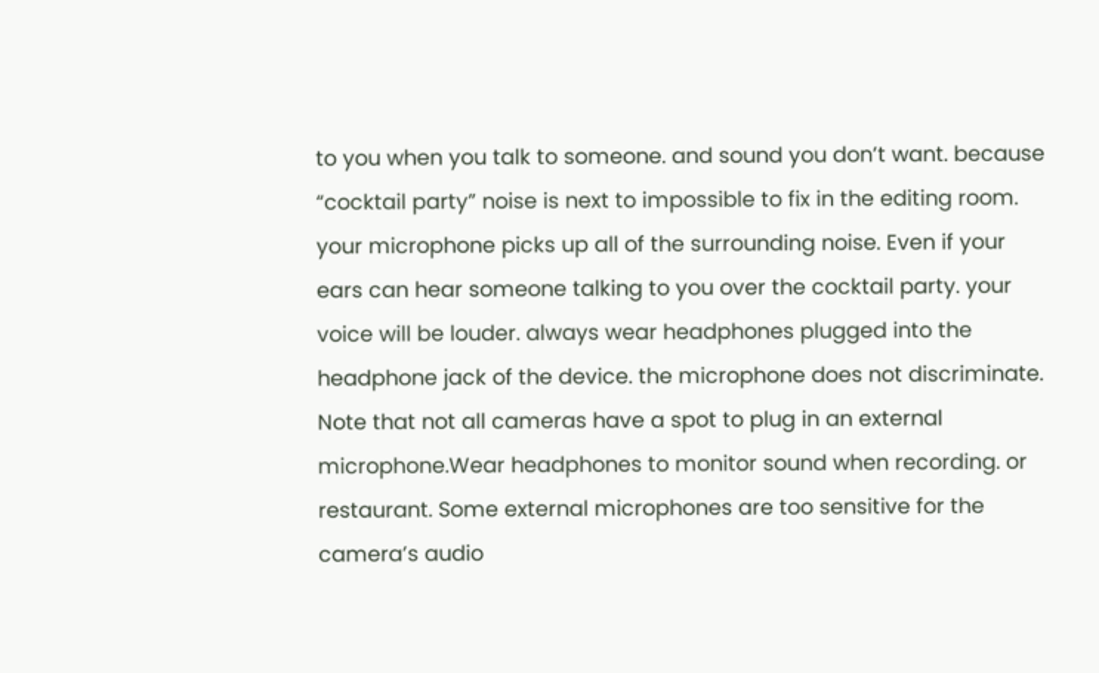to you when you talk to someone. and sound you don’t want. because “cocktail party” noise is next to impossible to fix in the editing room. your microphone picks up all of the surrounding noise. Even if your ears can hear someone talking to you over the cocktail party. your voice will be louder. always wear headphones plugged into the headphone jack of the device. the microphone does not discriminate. Note that not all cameras have a spot to plug in an external microphone.Wear headphones to monitor sound when recording. or restaurant. Some external microphones are too sensitive for the camera’s audio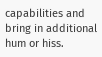capabilities and bring in additional hum or hiss.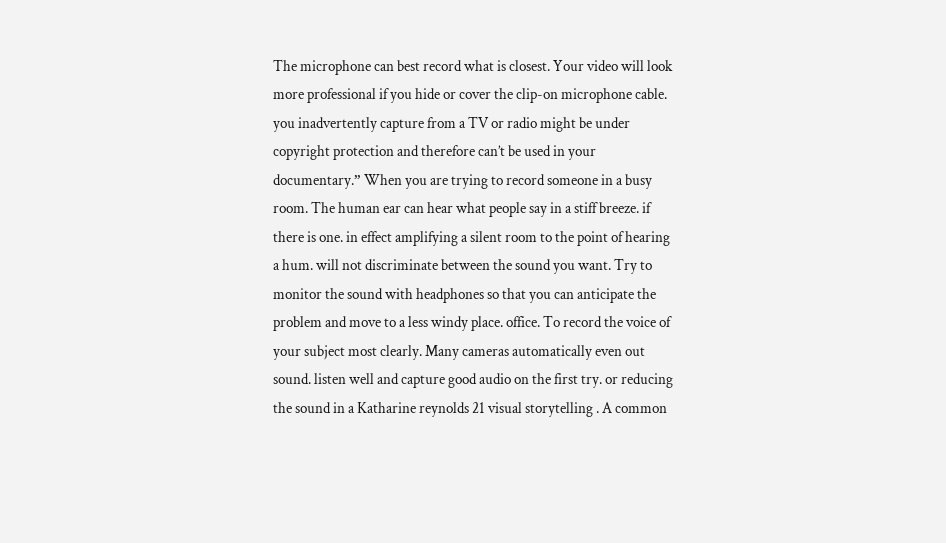The microphone can best record what is closest. Your video will look more professional if you hide or cover the clip-on microphone cable. you inadvertently capture from a TV or radio might be under copyright protection and therefore can’t be used in your documentary.” When you are trying to record someone in a busy room. The human ear can hear what people say in a stiff breeze. if there is one. in effect amplifying a silent room to the point of hearing a hum. will not discriminate between the sound you want. Try to monitor the sound with headphones so that you can anticipate the problem and move to a less windy place. office. To record the voice of your subject most clearly. Many cameras automatically even out sound. listen well and capture good audio on the first try. or reducing the sound in a Katharine reynolds 21 visual storytelling . A common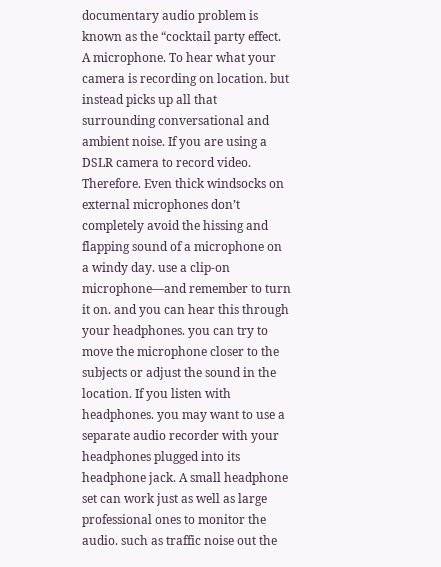documentary audio problem is known as the “cocktail party effect. A microphone. To hear what your camera is recording on location. but instead picks up all that surrounding conversational and ambient noise. If you are using a DSLR camera to record video. Therefore. Even thick windsocks on external microphones don’t completely avoid the hissing and flapping sound of a microphone on a windy day. use a clip-on microphone—and remember to turn it on. and you can hear this through your headphones. you can try to move the microphone closer to the subjects or adjust the sound in the location. If you listen with headphones. you may want to use a separate audio recorder with your headphones plugged into its headphone jack. A small headphone set can work just as well as large professional ones to monitor the audio. such as traffic noise out the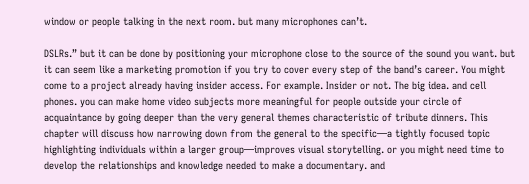window or people talking in the next room. but many microphones can’t.

DSLRs.” but it can be done by positioning your microphone close to the source of the sound you want. but it can seem like a marketing promotion if you try to cover every step of the band’s career. You might come to a project already having insider access. For example. Insider or not. The big idea. and cell phones. you can make home video subjects more meaningful for people outside your circle of acquaintance by going deeper than the very general themes characteristic of tribute dinners. This chapter will discuss how narrowing down from the general to the specific—a tightly focused topic highlighting individuals within a larger group—improves visual storytelling. or you might need time to develop the relationships and knowledge needed to make a documentary. and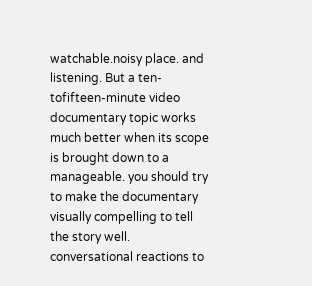watchable.noisy place. and listening. But a ten-tofifteen-minute video documentary topic works much better when its scope is brought down to a manageable. you should try to make the documentary visually compelling to tell the story well. conversational reactions to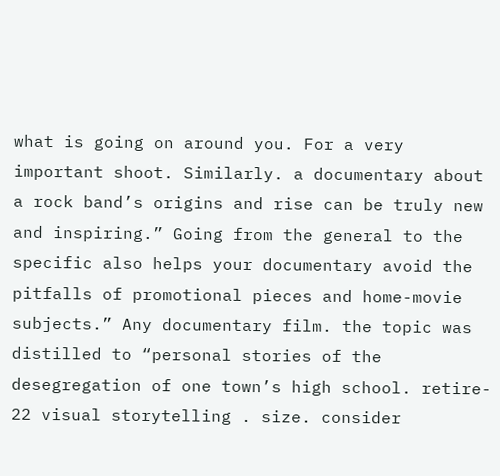what is going on around you. For a very important shoot. Similarly. a documentary about a rock band’s origins and rise can be truly new and inspiring.” Going from the general to the specific also helps your documentary avoid the pitfalls of promotional pieces and home-movie subjects.” Any documentary film. the topic was distilled to “personal stories of the desegregation of one town’s high school. retire- 22 visual storytelling . size. consider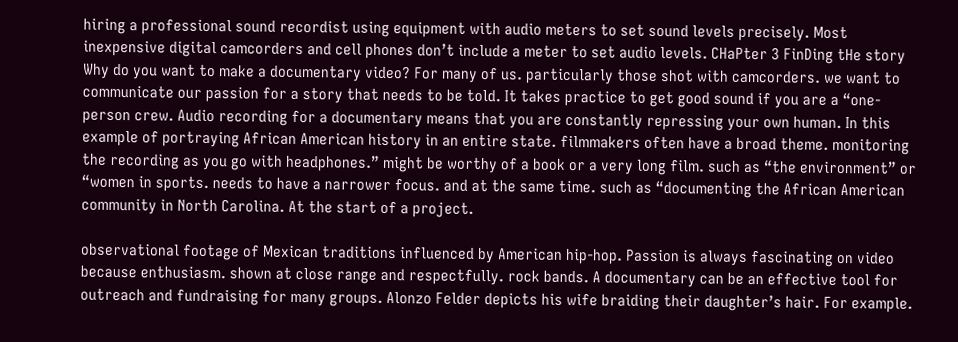hiring a professional sound recordist using equipment with audio meters to set sound levels precisely. Most inexpensive digital camcorders and cell phones don’t include a meter to set audio levels. CHaPter 3 FinDing tHe story Why do you want to make a documentary video? For many of us. particularly those shot with camcorders. we want to communicate our passion for a story that needs to be told. It takes practice to get good sound if you are a “one-person crew. Audio recording for a documentary means that you are constantly repressing your own human. In this example of portraying African American history in an entire state. filmmakers often have a broad theme. monitoring the recording as you go with headphones.” might be worthy of a book or a very long film. such as “the environment” or “women in sports. needs to have a narrower focus. and at the same time. such as “documenting the African American community in North Carolina. At the start of a project.

observational footage of Mexican traditions influenced by American hip-hop. Passion is always fascinating on video because enthusiasm. shown at close range and respectfully. rock bands. A documentary can be an effective tool for outreach and fundraising for many groups. Alonzo Felder depicts his wife braiding their daughter’s hair. For example.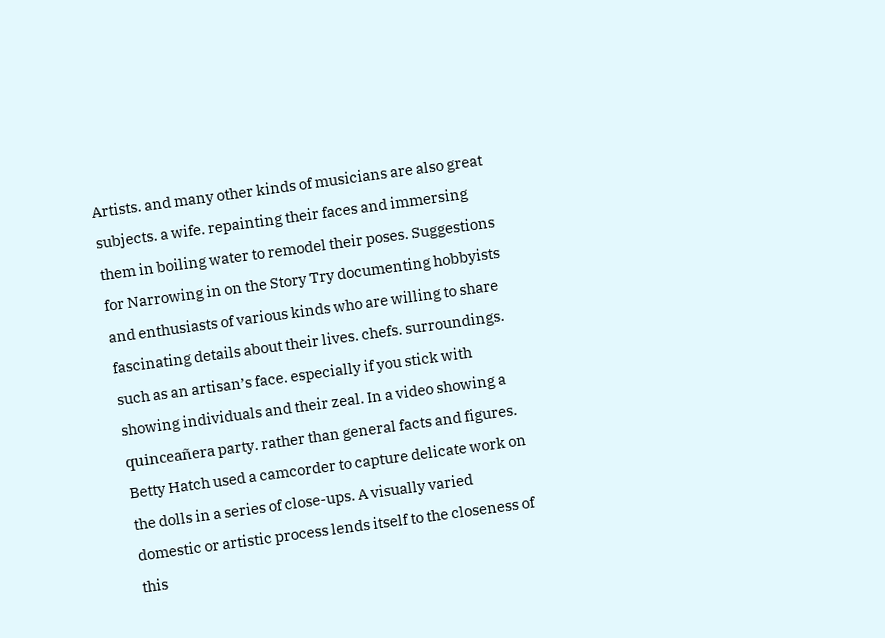Artists. and many other kinds of musicians are also great subjects. a wife. repainting their faces and immersing them in boiling water to remodel their poses. Suggestions for Narrowing in on the Story Try documenting hobbyists and enthusiasts of various kinds who are willing to share fascinating details about their lives. chefs. surroundings. such as an artisan’s face. especially if you stick with showing individuals and their zeal. In a video showing a quinceañera party. rather than general facts and figures. Betty Hatch used a camcorder to capture delicate work on the dolls in a series of close-ups. A visually varied domestic or artistic process lends itself to the closeness of this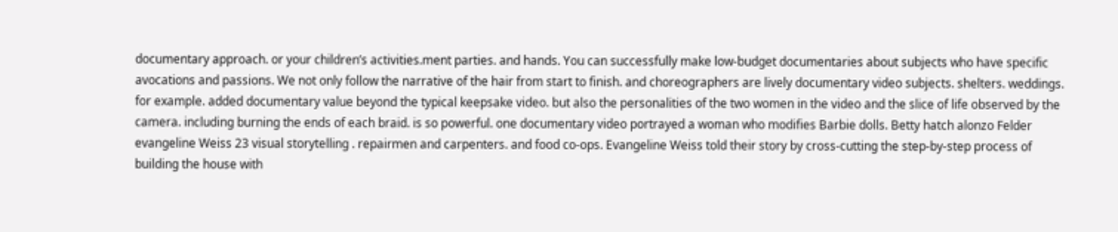documentary approach. or your children’s activities.ment parties. and hands. You can successfully make low-budget documentaries about subjects who have specific avocations and passions. We not only follow the narrative of the hair from start to finish. and choreographers are lively documentary video subjects. shelters. weddings. for example. added documentary value beyond the typical keepsake video. but also the personalities of the two women in the video and the slice of life observed by the camera. including burning the ends of each braid. is so powerful. one documentary video portrayed a woman who modifies Barbie dolls. Betty hatch alonzo Felder evangeline Weiss 23 visual storytelling . repairmen and carpenters. and food co-ops. Evangeline Weiss told their story by cross-cutting the step-by-step process of building the house with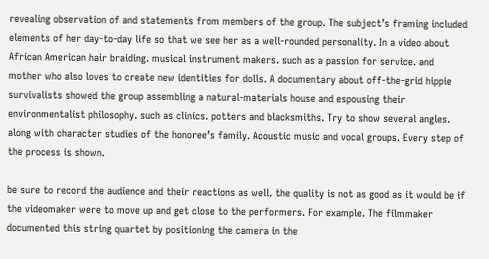revealing observation of and statements from members of the group. The subject’s framing included elements of her day-to-day life so that we see her as a well-rounded personality. In a video about African American hair braiding. musical instrument makers. such as a passion for service. and mother who also loves to create new identities for dolls. A documentary about off-the-grid hippie survivalists showed the group assembling a natural-materials house and espousing their environmentalist philosophy. such as clinics. potters and blacksmiths. Try to show several angles. along with character studies of the honoree’s family. Acoustic music and vocal groups. Every step of the process is shown.

be sure to record the audience and their reactions as well. the quality is not as good as it would be if the videomaker were to move up and get close to the performers. For example. The filmmaker documented this string quartet by positioning the camera in the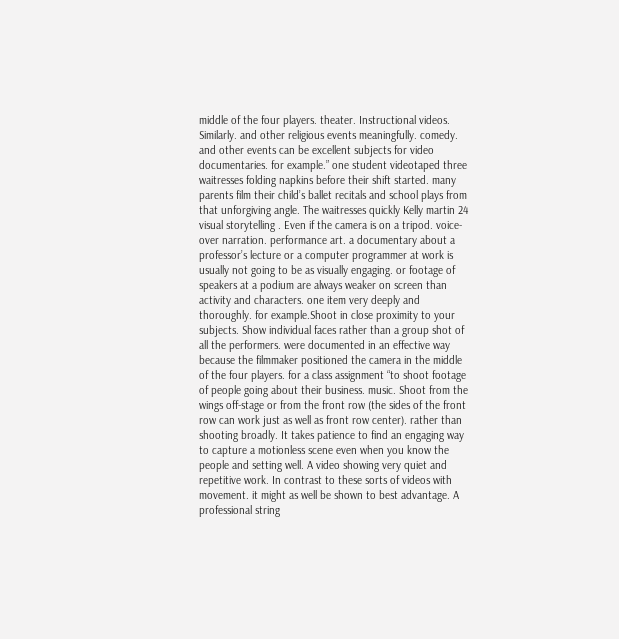middle of the four players. theater. Instructional videos. Similarly. and other religious events meaningfully. comedy. and other events can be excellent subjects for video documentaries. for example.” one student videotaped three waitresses folding napkins before their shift started. many parents film their child’s ballet recitals and school plays from that unforgiving angle. The waitresses quickly Kelly martin 24 visual storytelling . Even if the camera is on a tripod. voice-over narration. performance art. a documentary about a professor’s lecture or a computer programmer at work is usually not going to be as visually engaging. or footage of speakers at a podium are always weaker on screen than activity and characters. one item very deeply and thoroughly. for example.Shoot in close proximity to your subjects. Show individual faces rather than a group shot of all the performers. were documented in an effective way because the filmmaker positioned the camera in the middle of the four players. for a class assignment “to shoot footage of people going about their business. music. Shoot from the wings off-stage or from the front row (the sides of the front row can work just as well as front row center). rather than shooting broadly. It takes patience to find an engaging way to capture a motionless scene even when you know the people and setting well. A video showing very quiet and repetitive work. In contrast to these sorts of videos with movement. it might as well be shown to best advantage. A professional string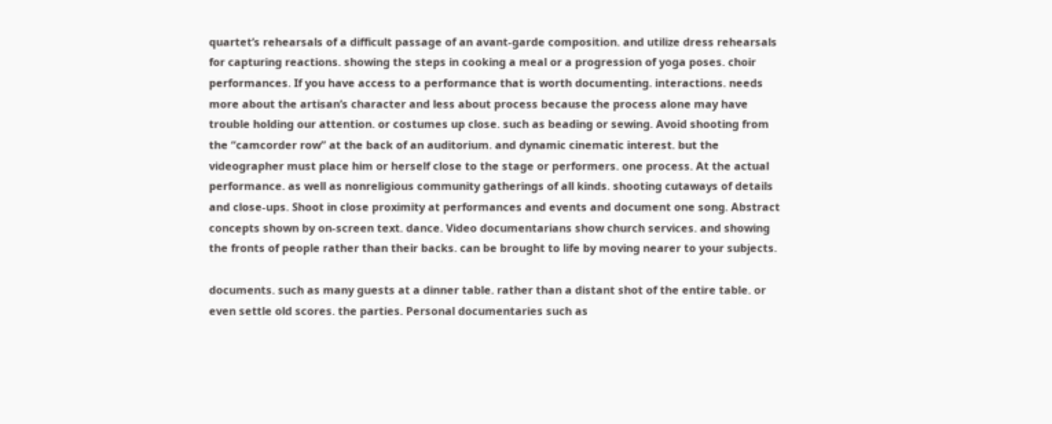quartet’s rehearsals of a difficult passage of an avant-garde composition. and utilize dress rehearsals for capturing reactions. showing the steps in cooking a meal or a progression of yoga poses. choir performances. If you have access to a performance that is worth documenting. interactions. needs more about the artisan’s character and less about process because the process alone may have trouble holding our attention. or costumes up close. such as beading or sewing. Avoid shooting from the “camcorder row” at the back of an auditorium. and dynamic cinematic interest. but the videographer must place him or herself close to the stage or performers. one process. At the actual performance. as well as nonreligious community gatherings of all kinds. shooting cutaways of details and close-ups. Shoot in close proximity at performances and events and document one song. Abstract concepts shown by on-screen text. dance. Video documentarians show church services. and showing the fronts of people rather than their backs. can be brought to life by moving nearer to your subjects.

documents. such as many guests at a dinner table. rather than a distant shot of the entire table. or even settle old scores. the parties. Personal documentaries such as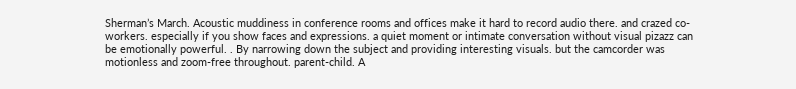Sherman’s March. Acoustic muddiness in conference rooms and offices make it hard to record audio there. and crazed co-workers. especially if you show faces and expressions. a quiet moment or intimate conversation without visual pizazz can be emotionally powerful. . By narrowing down the subject and providing interesting visuals. but the camcorder was motionless and zoom-free throughout. parent-child. A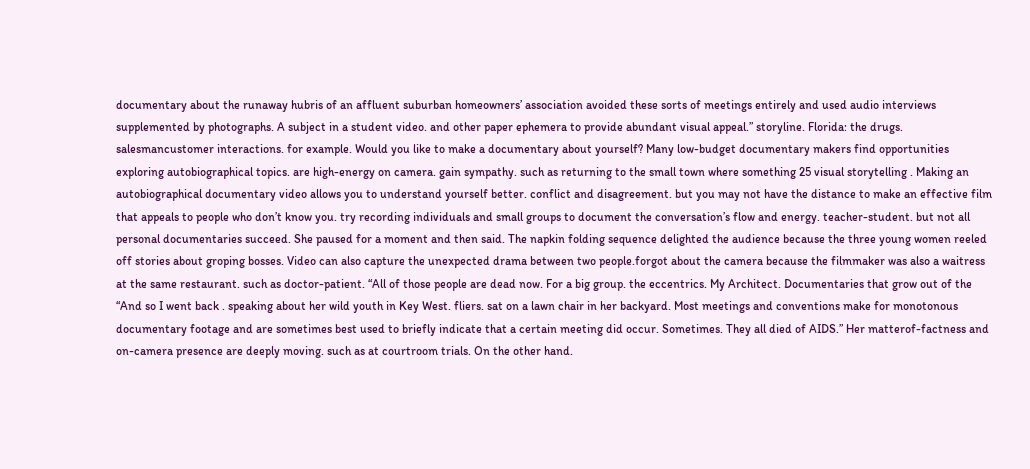documentary about the runaway hubris of an affluent suburban homeowners’ association avoided these sorts of meetings entirely and used audio interviews supplemented by photographs. A subject in a student video. and other paper ephemera to provide abundant visual appeal.” storyline. Florida: the drugs. salesmancustomer interactions. for example. Would you like to make a documentary about yourself? Many low-budget documentary makers find opportunities exploring autobiographical topics. are high-energy on camera. gain sympathy. such as returning to the small town where something 25 visual storytelling . Making an autobiographical documentary video allows you to understand yourself better. conflict and disagreement. but you may not have the distance to make an effective film that appeals to people who don’t know you. try recording individuals and small groups to document the conversation’s flow and energy. teacher-student. but not all personal documentaries succeed. She paused for a moment and then said. The napkin folding sequence delighted the audience because the three young women reeled off stories about groping bosses. Video can also capture the unexpected drama between two people.forgot about the camera because the filmmaker was also a waitress at the same restaurant. such as doctor-patient. “All of those people are dead now. For a big group. the eccentrics. My Architect. Documentaries that grow out of the “And so I went back . speaking about her wild youth in Key West. fliers. sat on a lawn chair in her backyard. Most meetings and conventions make for monotonous documentary footage and are sometimes best used to briefly indicate that a certain meeting did occur. Sometimes. They all died of AIDS.” Her matterof-factness and on-camera presence are deeply moving. such as at courtroom trials. On the other hand.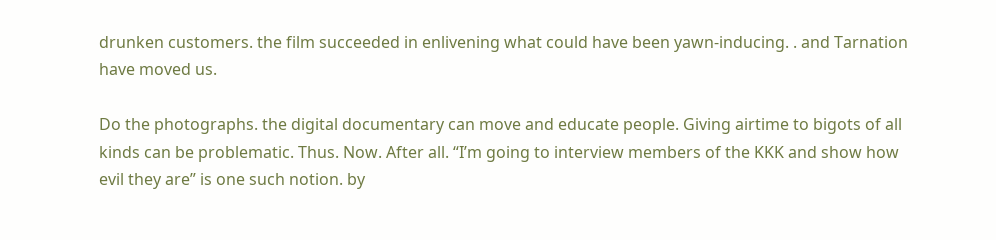drunken customers. the film succeeded in enlivening what could have been yawn-inducing. . and Tarnation have moved us.

Do the photographs. the digital documentary can move and educate people. Giving airtime to bigots of all kinds can be problematic. Thus. Now. After all. “I’m going to interview members of the KKK and show how evil they are” is one such notion. by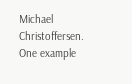Michael Christoffersen. One example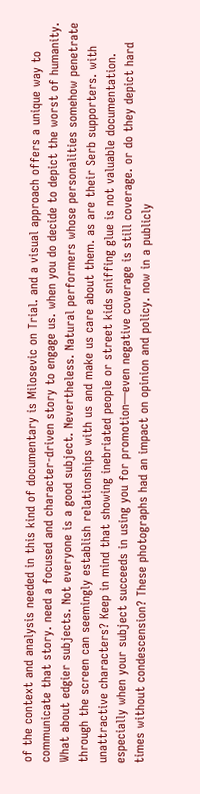of the context and analysis needed in this kind of documentary is Milosevic on Trial. and a visual approach offers a unique way to communicate that story. need a focused and character-driven story to engage us. when you do decide to depict the worst of humanity. What about edgier subjects. Not everyone is a good subject. Nevertheless. Natural performers whose personalities somehow penetrate through the screen can seemingly establish relationships with us and make us care about them. as are their Serb supporters. with unattractive characters? Keep in mind that showing inebriated people or street kids sniffing glue is not valuable documentation. especially when your subject succeeds in using you for promotion—even negative coverage is still coverage. or do they depict hard times without condescension? These photographs had an impact on opinion and policy. now in a publicly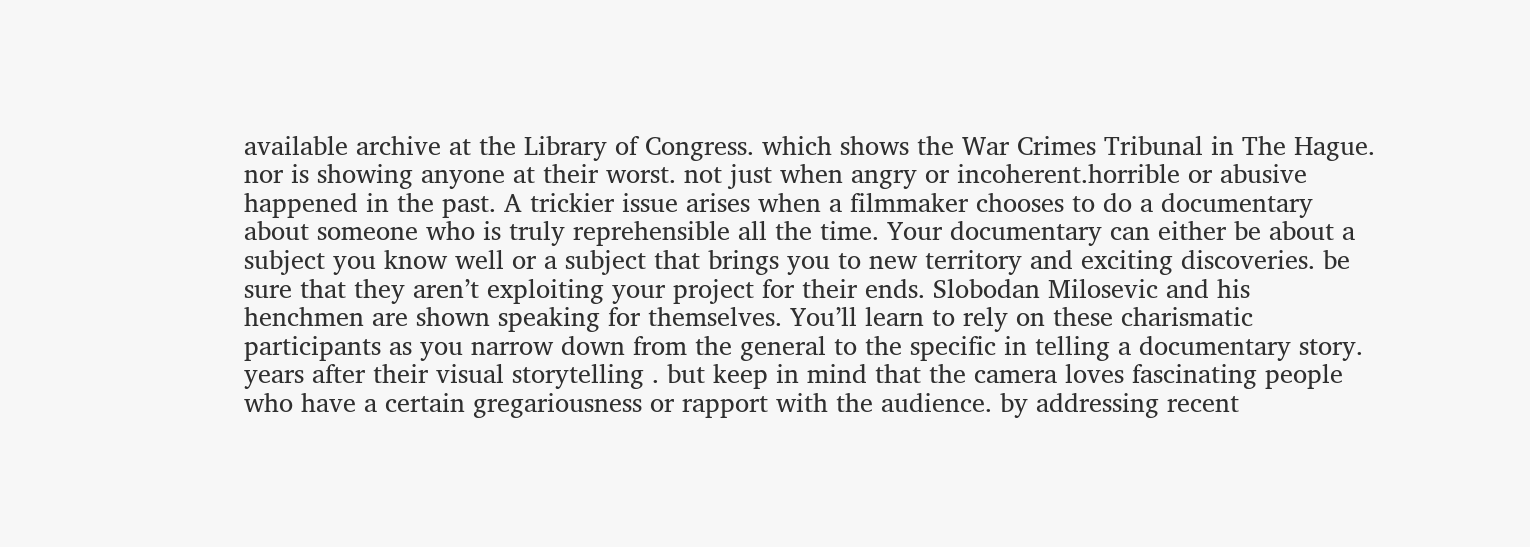available archive at the Library of Congress. which shows the War Crimes Tribunal in The Hague. nor is showing anyone at their worst. not just when angry or incoherent.horrible or abusive happened in the past. A trickier issue arises when a filmmaker chooses to do a documentary about someone who is truly reprehensible all the time. Your documentary can either be about a subject you know well or a subject that brings you to new territory and exciting discoveries. be sure that they aren’t exploiting your project for their ends. Slobodan Milosevic and his henchmen are shown speaking for themselves. You’ll learn to rely on these charismatic participants as you narrow down from the general to the specific in telling a documentary story. years after their visual storytelling . but keep in mind that the camera loves fascinating people who have a certain gregariousness or rapport with the audience. by addressing recent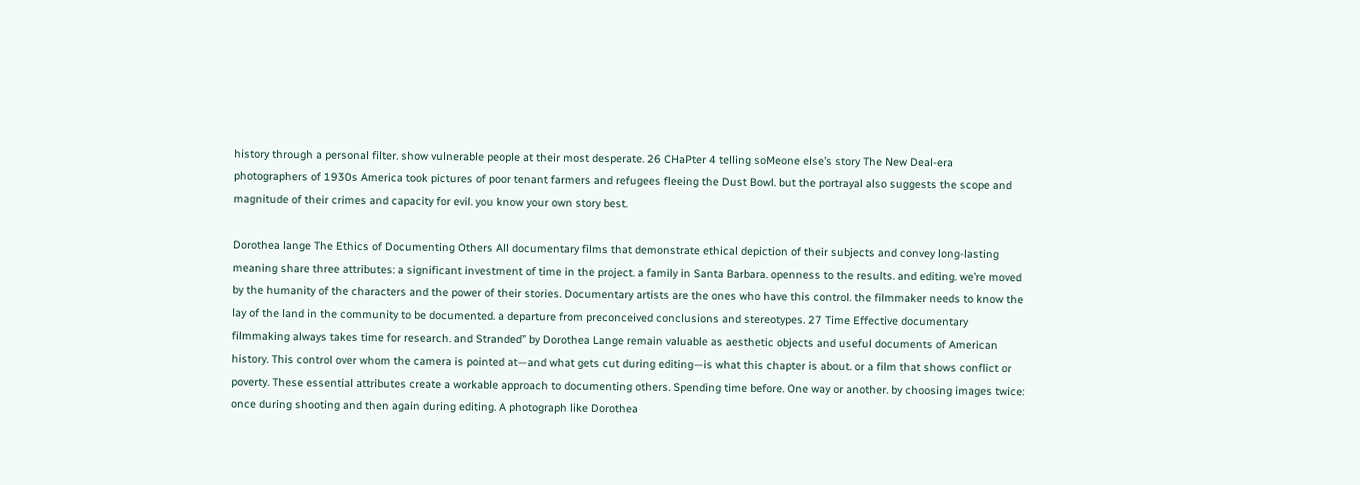history through a personal filter. show vulnerable people at their most desperate. 26 CHaPter 4 telling soMeone else’s story The New Deal-era photographers of 1930s America took pictures of poor tenant farmers and refugees fleeing the Dust Bowl. but the portrayal also suggests the scope and magnitude of their crimes and capacity for evil. you know your own story best.

Dorothea lange The Ethics of Documenting Others All documentary films that demonstrate ethical depiction of their subjects and convey long-lasting meaning share three attributes: a significant investment of time in the project. a family in Santa Barbara. openness to the results. and editing. we’re moved by the humanity of the characters and the power of their stories. Documentary artists are the ones who have this control. the filmmaker needs to know the lay of the land in the community to be documented. a departure from preconceived conclusions and stereotypes. 27 Time Effective documentary filmmaking always takes time for research. and Stranded” by Dorothea Lange remain valuable as aesthetic objects and useful documents of American history. This control over whom the camera is pointed at—and what gets cut during editing—is what this chapter is about. or a film that shows conflict or poverty. These essential attributes create a workable approach to documenting others. Spending time before. One way or another. by choosing images twice: once during shooting and then again during editing. A photograph like Dorothea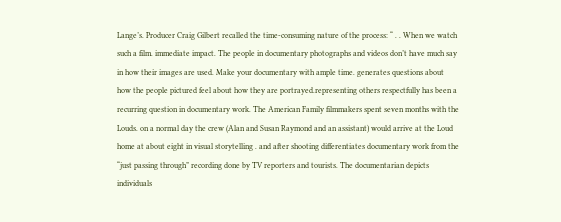Lange’s. Producer Craig Gilbert recalled the time-consuming nature of the process: “ . . When we watch such a film. immediate impact. The people in documentary photographs and videos don’t have much say in how their images are used. Make your documentary with ample time. generates questions about how the people pictured feel about how they are portrayed.representing others respectfully has been a recurring question in documentary work. The American Family filmmakers spent seven months with the Louds. on a normal day the crew (Alan and Susan Raymond and an assistant) would arrive at the Loud home at about eight in visual storytelling . and after shooting differentiates documentary work from the “just passing through” recording done by TV reporters and tourists. The documentarian depicts individuals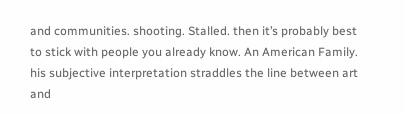and communities. shooting. Stalled. then it’s probably best to stick with people you already know. An American Family. his subjective interpretation straddles the line between art and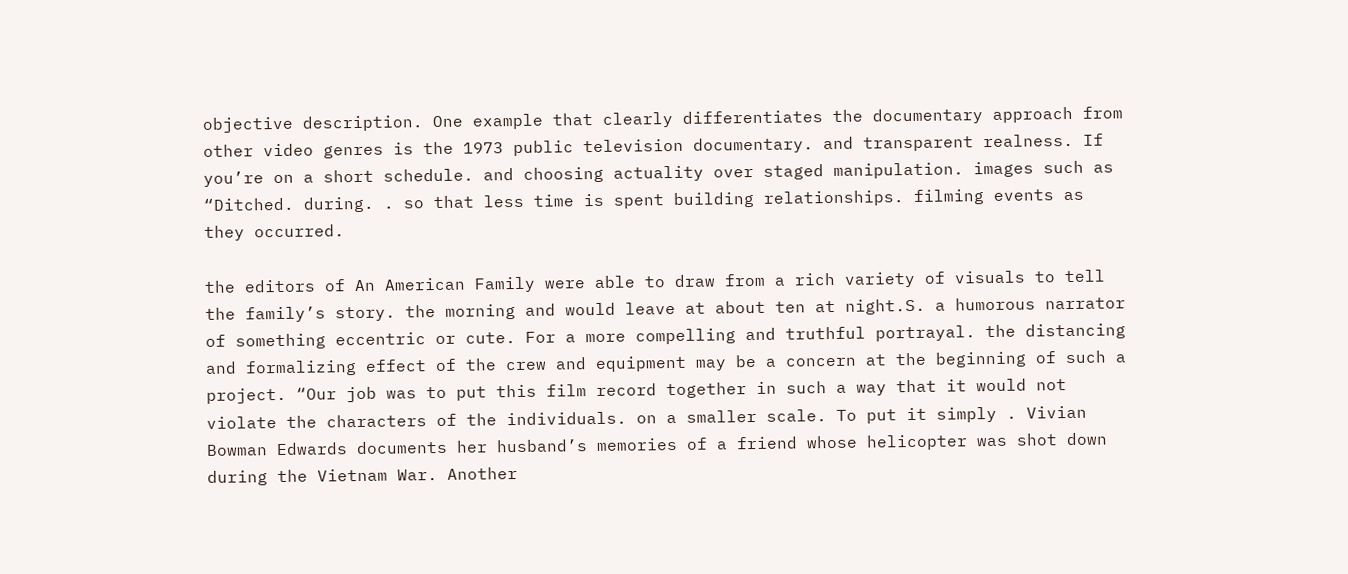objective description. One example that clearly differentiates the documentary approach from other video genres is the 1973 public television documentary. and transparent realness. If you’re on a short schedule. and choosing actuality over staged manipulation. images such as “Ditched. during. . so that less time is spent building relationships. filming events as they occurred.

the editors of An American Family were able to draw from a rich variety of visuals to tell the family’s story. the morning and would leave at about ten at night.S. a humorous narrator of something eccentric or cute. For a more compelling and truthful portrayal. the distancing and formalizing effect of the crew and equipment may be a concern at the beginning of such a project. “Our job was to put this film record together in such a way that it would not violate the characters of the individuals. on a smaller scale. To put it simply . Vivian Bowman Edwards documents her husband’s memories of a friend whose helicopter was shot down during the Vietnam War. Another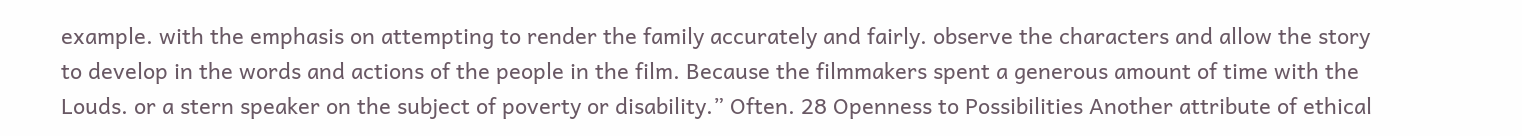example. with the emphasis on attempting to render the family accurately and fairly. observe the characters and allow the story to develop in the words and actions of the people in the film. Because the filmmakers spent a generous amount of time with the Louds. or a stern speaker on the subject of poverty or disability.” Often. 28 Openness to Possibilities Another attribute of ethical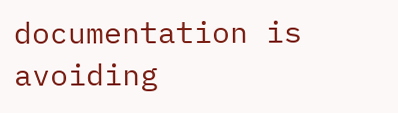documentation is avoiding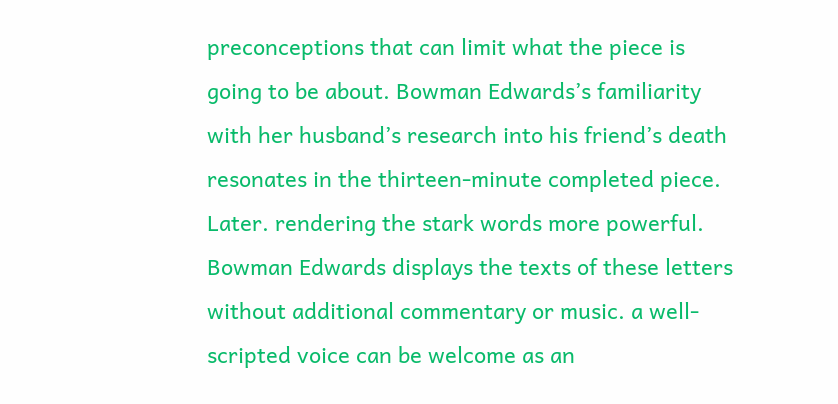preconceptions that can limit what the piece is going to be about. Bowman Edwards’s familiarity with her husband’s research into his friend’s death resonates in the thirteen-minute completed piece. Later. rendering the stark words more powerful. Bowman Edwards displays the texts of these letters without additional commentary or music. a well-scripted voice can be welcome as an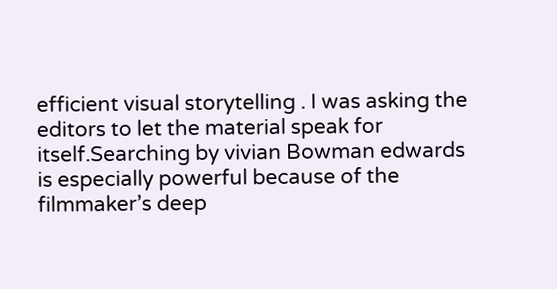efficient visual storytelling . I was asking the editors to let the material speak for itself.Searching by vivian Bowman edwards is especially powerful because of the filmmaker’s deep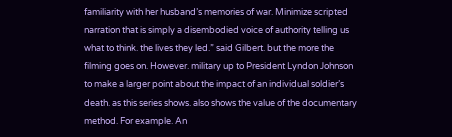familiarity with her husband’s memories of war. Minimize scripted narration that is simply a disembodied voice of authority telling us what to think. the lives they led.” said Gilbert. but the more the filming goes on. However. military up to President Lyndon Johnson to make a larger point about the impact of an individual soldier’s death. as this series shows. also shows the value of the documentary method. For example. An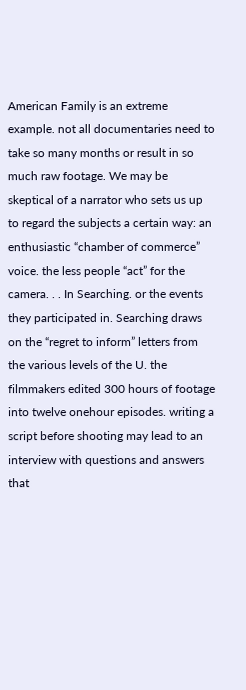American Family is an extreme example. not all documentaries need to take so many months or result in so much raw footage. We may be skeptical of a narrator who sets us up to regard the subjects a certain way: an enthusiastic “chamber of commerce” voice. the less people “act” for the camera. . . In Searching. or the events they participated in. Searching draws on the “regret to inform” letters from the various levels of the U. the filmmakers edited 300 hours of footage into twelve onehour episodes. writing a script before shooting may lead to an interview with questions and answers that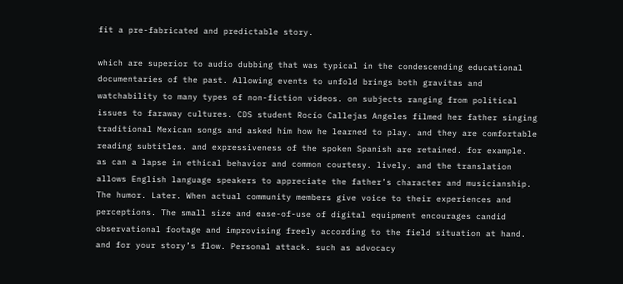fit a pre-fabricated and predictable story.

which are superior to audio dubbing that was typical in the condescending educational documentaries of the past. Allowing events to unfold brings both gravitas and watchability to many types of non-fiction videos. on subjects ranging from political issues to faraway cultures. CDS student Rocío Callejas Angeles filmed her father singing traditional Mexican songs and asked him how he learned to play. and they are comfortable reading subtitles. and expressiveness of the spoken Spanish are retained. for example. as can a lapse in ethical behavior and common courtesy. lively. and the translation allows English language speakers to appreciate the father’s character and musicianship. The humor. Later. When actual community members give voice to their experiences and perceptions. The small size and ease-of-use of digital equipment encourages candid observational footage and improvising freely according to the field situation at hand. and for your story’s flow. Personal attack. such as advocacy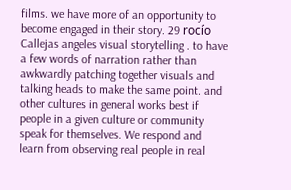films. we have more of an opportunity to become engaged in their story. 29 rocío Callejas angeles visual storytelling . to have a few words of narration rather than awkwardly patching together visuals and talking heads to make the same point. and other cultures in general works best if people in a given culture or community speak for themselves. We respond and learn from observing real people in real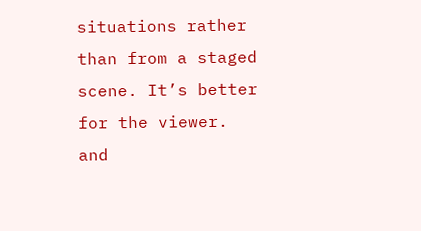situations rather than from a staged scene. It’s better for the viewer. and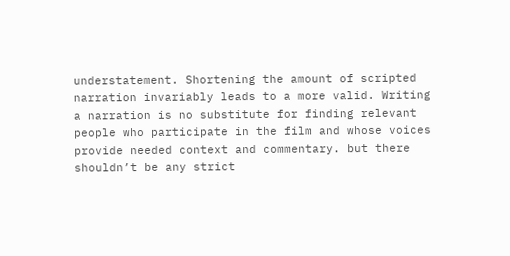understatement. Shortening the amount of scripted narration invariably leads to a more valid. Writing a narration is no substitute for finding relevant people who participate in the film and whose voices provide needed context and commentary. but there shouldn’t be any strict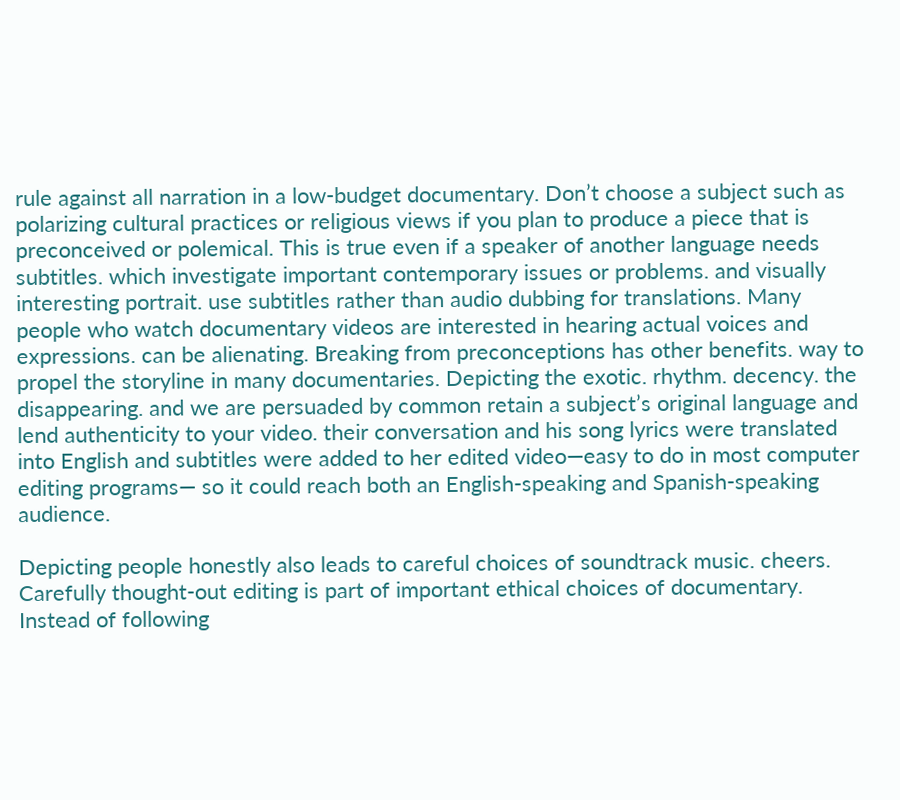rule against all narration in a low-budget documentary. Don’t choose a subject such as polarizing cultural practices or religious views if you plan to produce a piece that is preconceived or polemical. This is true even if a speaker of another language needs subtitles. which investigate important contemporary issues or problems. and visually interesting portrait. use subtitles rather than audio dubbing for translations. Many people who watch documentary videos are interested in hearing actual voices and expressions. can be alienating. Breaking from preconceptions has other benefits. way to propel the storyline in many documentaries. Depicting the exotic. rhythm. decency. the disappearing. and we are persuaded by common retain a subject’s original language and lend authenticity to your video. their conversation and his song lyrics were translated into English and subtitles were added to her edited video—easy to do in most computer editing programs— so it could reach both an English-speaking and Spanish-speaking audience.

Depicting people honestly also leads to careful choices of soundtrack music. cheers. Carefully thought-out editing is part of important ethical choices of documentary. Instead of following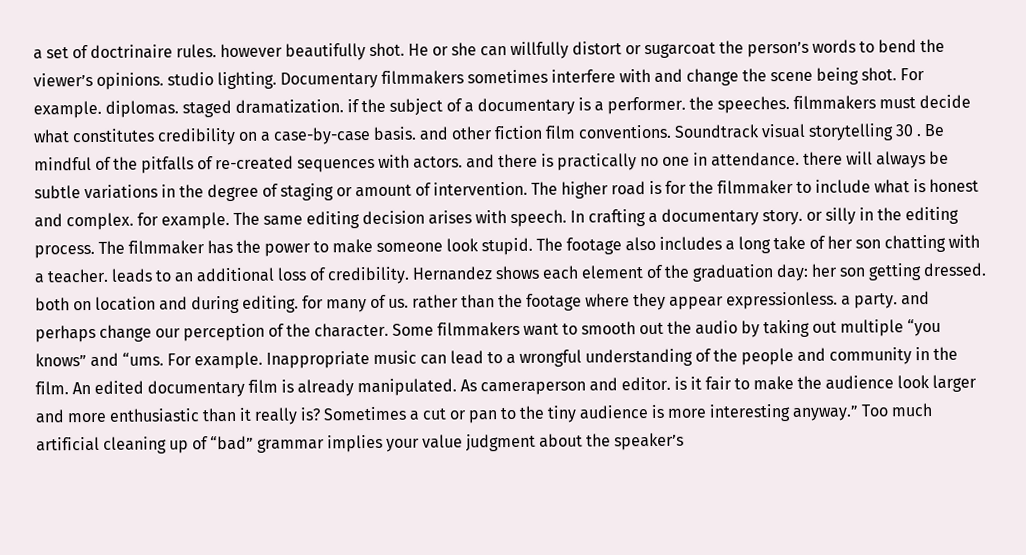a set of doctrinaire rules. however beautifully shot. He or she can willfully distort or sugarcoat the person’s words to bend the viewer’s opinions. studio lighting. Documentary filmmakers sometimes interfere with and change the scene being shot. For example. diplomas. staged dramatization. if the subject of a documentary is a performer. the speeches. filmmakers must decide what constitutes credibility on a case-by-case basis. and other fiction film conventions. Soundtrack visual storytelling 30 . Be mindful of the pitfalls of re-created sequences with actors. and there is practically no one in attendance. there will always be subtle variations in the degree of staging or amount of intervention. The higher road is for the filmmaker to include what is honest and complex. for example. The same editing decision arises with speech. In crafting a documentary story. or silly in the editing process. The filmmaker has the power to make someone look stupid. The footage also includes a long take of her son chatting with a teacher. leads to an additional loss of credibility. Hernandez shows each element of the graduation day: her son getting dressed. both on location and during editing. for many of us. rather than the footage where they appear expressionless. a party. and perhaps change our perception of the character. Some filmmakers want to smooth out the audio by taking out multiple “you knows” and “ums. For example. Inappropriate music can lead to a wrongful understanding of the people and community in the film. An edited documentary film is already manipulated. As cameraperson and editor. is it fair to make the audience look larger and more enthusiastic than it really is? Sometimes a cut or pan to the tiny audience is more interesting anyway.” Too much artificial cleaning up of “bad” grammar implies your value judgment about the speaker’s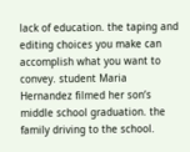lack of education. the taping and editing choices you make can accomplish what you want to convey. student Maria Hernandez filmed her son’s middle school graduation. the family driving to the school.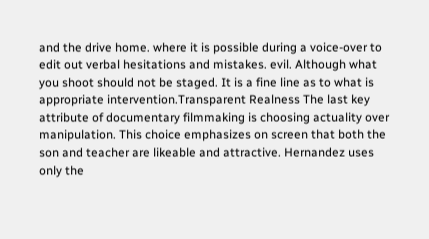and the drive home. where it is possible during a voice-over to edit out verbal hesitations and mistakes. evil. Although what you shoot should not be staged. It is a fine line as to what is appropriate intervention.Transparent Realness The last key attribute of documentary filmmaking is choosing actuality over manipulation. This choice emphasizes on screen that both the son and teacher are likeable and attractive. Hernandez uses only the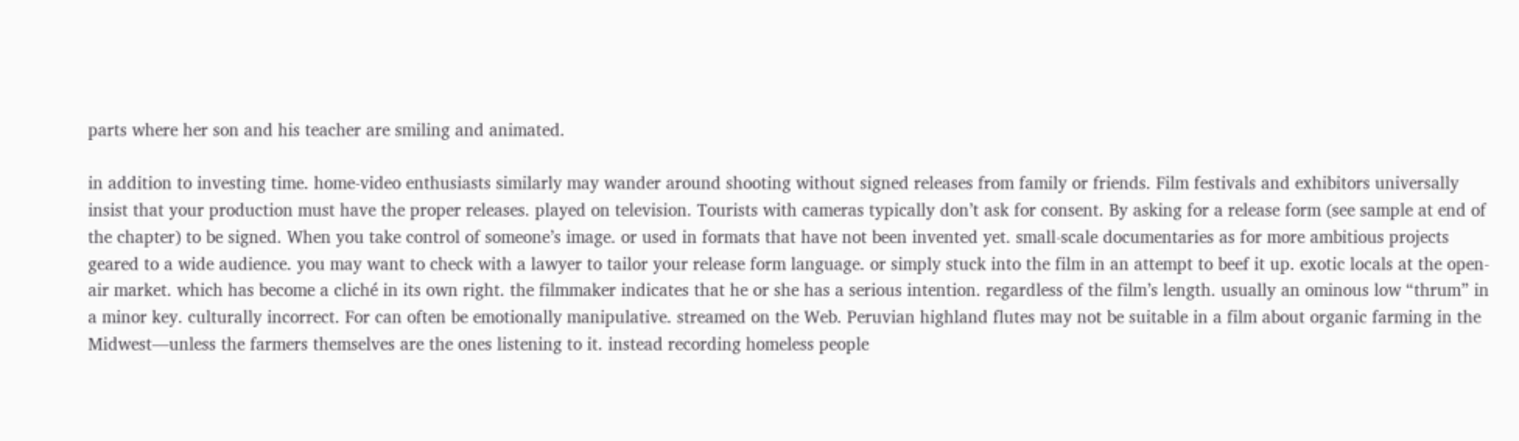parts where her son and his teacher are smiling and animated.

in addition to investing time. home-video enthusiasts similarly may wander around shooting without signed releases from family or friends. Film festivals and exhibitors universally insist that your production must have the proper releases. played on television. Tourists with cameras typically don’t ask for consent. By asking for a release form (see sample at end of the chapter) to be signed. When you take control of someone’s image. or used in formats that have not been invented yet. small-scale documentaries as for more ambitious projects geared to a wide audience. you may want to check with a lawyer to tailor your release form language. or simply stuck into the film in an attempt to beef it up. exotic locals at the open-air market. which has become a cliché in its own right. the filmmaker indicates that he or she has a serious intention. regardless of the film’s length. usually an ominous low “thrum” in a minor key. culturally incorrect. For can often be emotionally manipulative. streamed on the Web. Peruvian highland flutes may not be suitable in a film about organic farming in the Midwest—unless the farmers themselves are the ones listening to it. instead recording homeless people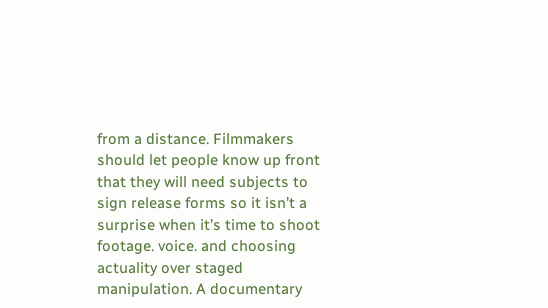from a distance. Filmmakers should let people know up front that they will need subjects to sign release forms so it isn’t a surprise when it’s time to shoot footage. voice. and choosing actuality over staged manipulation. A documentary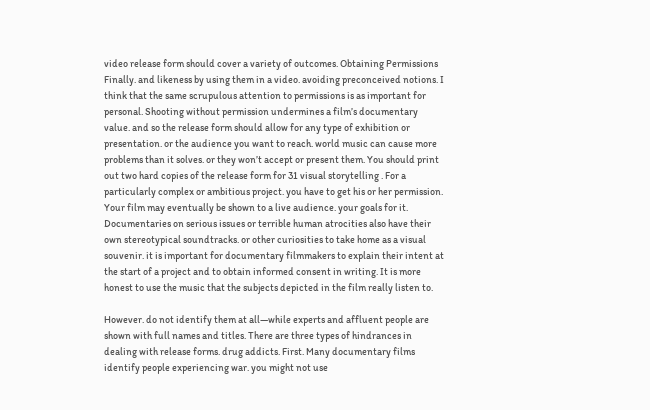video release form should cover a variety of outcomes. Obtaining Permissions Finally. and likeness by using them in a video. avoiding preconceived notions. I think that the same scrupulous attention to permissions is as important for personal. Shooting without permission undermines a film’s documentary value. and so the release form should allow for any type of exhibition or presentation. or the audience you want to reach. world music can cause more problems than it solves. or they won’t accept or present them. You should print out two hard copies of the release form for 31 visual storytelling . For a particularly complex or ambitious project. you have to get his or her permission. Your film may eventually be shown to a live audience. your goals for it. Documentaries on serious issues or terrible human atrocities also have their own stereotypical soundtracks. or other curiosities to take home as a visual souvenir. it is important for documentary filmmakers to explain their intent at the start of a project and to obtain informed consent in writing. It is more honest to use the music that the subjects depicted in the film really listen to.

However. do not identify them at all—while experts and affluent people are shown with full names and titles. There are three types of hindrances in dealing with release forms. drug addicts. First. Many documentary films identify people experiencing war. you might not use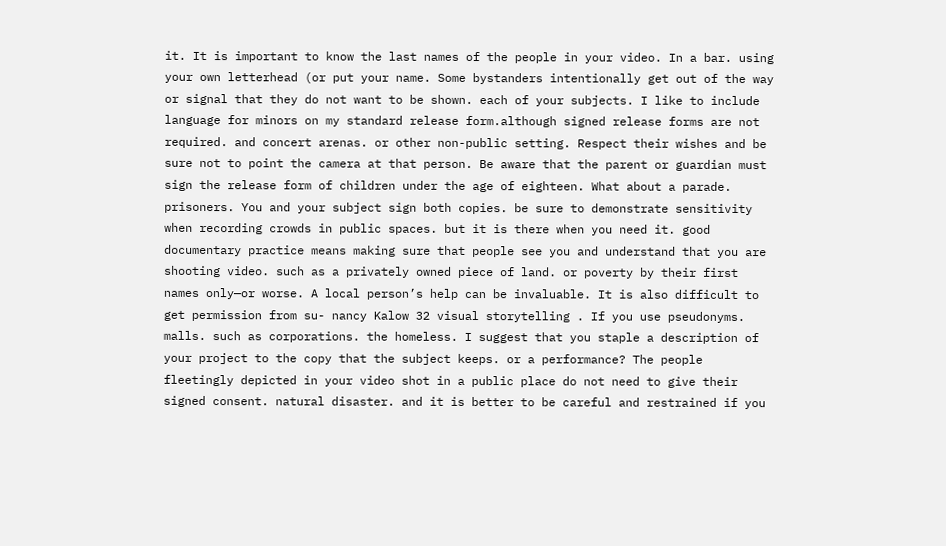it. It is important to know the last names of the people in your video. In a bar. using your own letterhead (or put your name. Some bystanders intentionally get out of the way or signal that they do not want to be shown. each of your subjects. I like to include language for minors on my standard release form.although signed release forms are not required. and concert arenas. or other non-public setting. Respect their wishes and be sure not to point the camera at that person. Be aware that the parent or guardian must sign the release form of children under the age of eighteen. What about a parade. prisoners. You and your subject sign both copies. be sure to demonstrate sensitivity when recording crowds in public spaces. but it is there when you need it. good documentary practice means making sure that people see you and understand that you are shooting video. such as a privately owned piece of land. or poverty by their first names only—or worse. A local person’s help can be invaluable. It is also difficult to get permission from su- nancy Kalow 32 visual storytelling . If you use pseudonyms. malls. such as corporations. the homeless. I suggest that you staple a description of your project to the copy that the subject keeps. or a performance? The people fleetingly depicted in your video shot in a public place do not need to give their signed consent. natural disaster. and it is better to be careful and restrained if you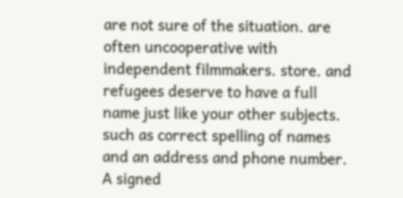are not sure of the situation. are often uncooperative with independent filmmakers. store. and refugees deserve to have a full name just like your other subjects. such as correct spelling of names and an address and phone number. A signed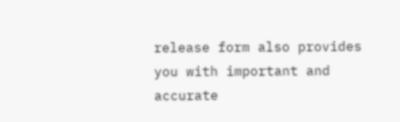release form also provides you with important and accurate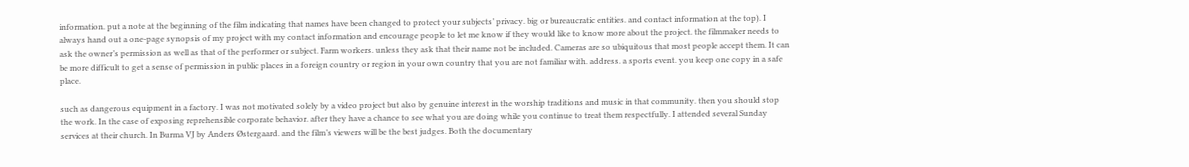information. put a note at the beginning of the film indicating that names have been changed to protect your subjects’ privacy. big or bureaucratic entities. and contact information at the top). I always hand out a one-page synopsis of my project with my contact information and encourage people to let me know if they would like to know more about the project. the filmmaker needs to ask the owner’s permission as well as that of the performer or subject. Farm workers. unless they ask that their name not be included. Cameras are so ubiquitous that most people accept them. It can be more difficult to get a sense of permission in public places in a foreign country or region in your own country that you are not familiar with. address. a sports event. you keep one copy in a safe place.

such as dangerous equipment in a factory. I was not motivated solely by a video project but also by genuine interest in the worship traditions and music in that community. then you should stop the work. In the case of exposing reprehensible corporate behavior. after they have a chance to see what you are doing while you continue to treat them respectfully. I attended several Sunday services at their church. In Burma VJ by Anders Østergaard. and the film’s viewers will be the best judges. Both the documentary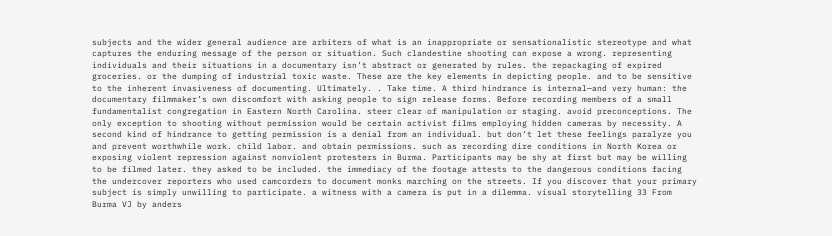subjects and the wider general audience are arbiters of what is an inappropriate or sensationalistic stereotype and what captures the enduring message of the person or situation. Such clandestine shooting can expose a wrong. representing individuals and their situations in a documentary isn’t abstract or generated by rules. the repackaging of expired groceries. or the dumping of industrial toxic waste. These are the key elements in depicting people. and to be sensitive to the inherent invasiveness of documenting. Ultimately. . Take time. A third hindrance is internal—and very human: the documentary filmmaker’s own discomfort with asking people to sign release forms. Before recording members of a small fundamentalist congregation in Eastern North Carolina. steer clear of manipulation or staging. avoid preconceptions. The only exception to shooting without permission would be certain activist films employing hidden cameras by necessity. A second kind of hindrance to getting permission is a denial from an individual. but don’t let these feelings paralyze you and prevent worthwhile work. child labor. and obtain permissions. such as recording dire conditions in North Korea or exposing violent repression against nonviolent protesters in Burma. Participants may be shy at first but may be willing to be filmed later. they asked to be included. the immediacy of the footage attests to the dangerous conditions facing the undercover reporters who used camcorders to document monks marching on the streets. If you discover that your primary subject is simply unwilling to participate. a witness with a camera is put in a dilemma. visual storytelling 33 From Burma VJ by anders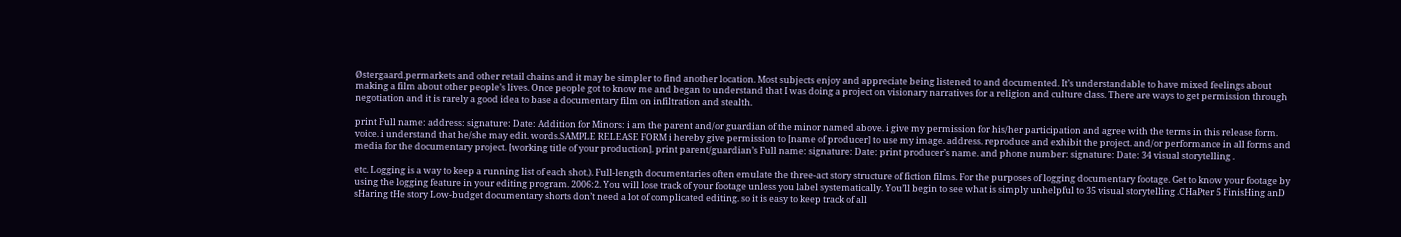Østergaard.permarkets and other retail chains and it may be simpler to find another location. Most subjects enjoy and appreciate being listened to and documented. It’s understandable to have mixed feelings about making a film about other people’s lives. Once people got to know me and began to understand that I was doing a project on visionary narratives for a religion and culture class. There are ways to get permission through negotiation and it is rarely a good idea to base a documentary film on infiltration and stealth.

print Full name: address: signature: Date: Addition for Minors: i am the parent and/or guardian of the minor named above. i give my permission for his/her participation and agree with the terms in this release form. voice. i understand that he/she may edit. words.SAMPLE RELEASE FORM i hereby give permission to [name of producer] to use my image. address. reproduce and exhibit the project. and/or performance in all forms and media for the documentary project. [working title of your production]. print parent/guardian’s Full name: signature: Date: print producer’s name. and phone number: signature: Date: 34 visual storytelling .

etc. Logging is a way to keep a running list of each shot.). Full-length documentaries often emulate the three-act story structure of fiction films. For the purposes of logging documentary footage. Get to know your footage by using the logging feature in your editing program. 2006:2. You will lose track of your footage unless you label systematically. You’ll begin to see what is simply unhelpful to 35 visual storytelling .CHaPter 5 FinisHing anD sHaring tHe story Low-budget documentary shorts don’t need a lot of complicated editing. so it is easy to keep track of all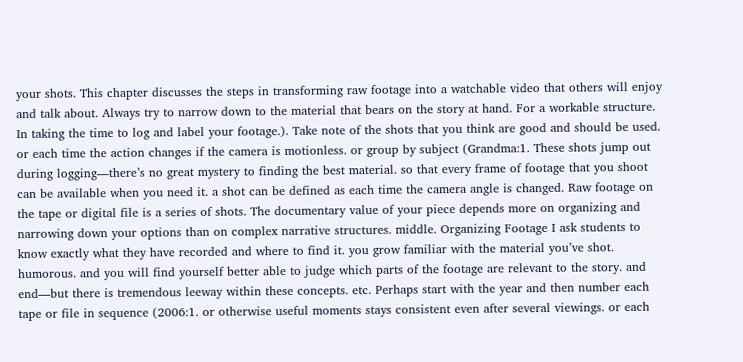your shots. This chapter discusses the steps in transforming raw footage into a watchable video that others will enjoy and talk about. Always try to narrow down to the material that bears on the story at hand. For a workable structure. In taking the time to log and label your footage.). Take note of the shots that you think are good and should be used. or each time the action changes if the camera is motionless. or group by subject (Grandma:1. These shots jump out during logging—there’s no great mystery to finding the best material. so that every frame of footage that you shoot can be available when you need it. a shot can be defined as each time the camera angle is changed. Raw footage on the tape or digital file is a series of shots. The documentary value of your piece depends more on organizing and narrowing down your options than on complex narrative structures. middle. Organizing Footage I ask students to know exactly what they have recorded and where to find it. you grow familiar with the material you’ve shot. humorous. and you will find yourself better able to judge which parts of the footage are relevant to the story. and end—but there is tremendous leeway within these concepts. etc. Perhaps start with the year and then number each tape or file in sequence (2006:1. or otherwise useful moments stays consistent even after several viewings. or each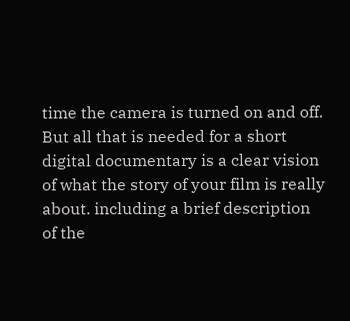time the camera is turned on and off. But all that is needed for a short digital documentary is a clear vision of what the story of your film is really about. including a brief description of the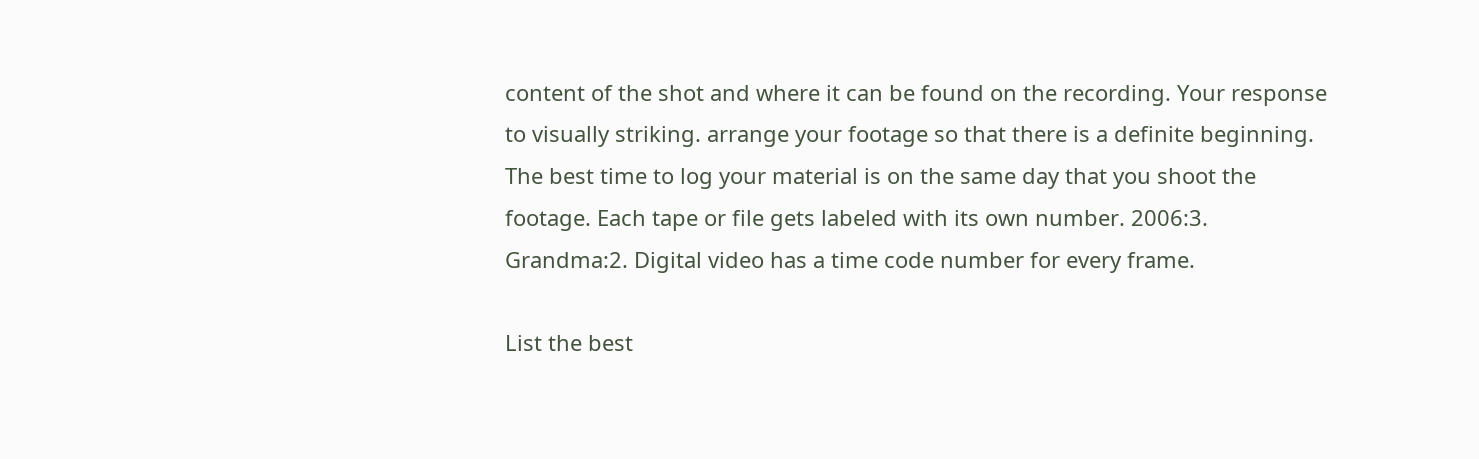content of the shot and where it can be found on the recording. Your response to visually striking. arrange your footage so that there is a definite beginning. The best time to log your material is on the same day that you shoot the footage. Each tape or file gets labeled with its own number. 2006:3. Grandma:2. Digital video has a time code number for every frame.

List the best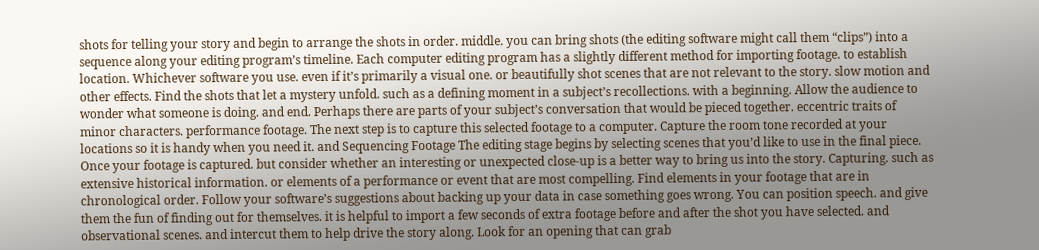shots for telling your story and begin to arrange the shots in order. middle. you can bring shots (the editing software might call them “clips”) into a sequence along your editing program’s timeline. Each computer editing program has a slightly different method for importing footage. to establish location. Whichever software you use. even if it’s primarily a visual one. or beautifully shot scenes that are not relevant to the story. slow motion and other effects. Find the shots that let a mystery unfold. such as a defining moment in a subject’s recollections. with a beginning. Allow the audience to wonder what someone is doing. and end. Perhaps there are parts of your subject’s conversation that would be pieced together. eccentric traits of minor characters. performance footage. The next step is to capture this selected footage to a computer. Capture the room tone recorded at your locations so it is handy when you need it. and Sequencing Footage The editing stage begins by selecting scenes that you’d like to use in the final piece. Once your footage is captured. but consider whether an interesting or unexpected close-up is a better way to bring us into the story. Capturing. such as extensive historical information. or elements of a performance or event that are most compelling. Find elements in your footage that are in chronological order. Follow your software’s suggestions about backing up your data in case something goes wrong. You can position speech. and give them the fun of finding out for themselves. it is helpful to import a few seconds of extra footage before and after the shot you have selected. and observational scenes. and intercut them to help drive the story along. Look for an opening that can grab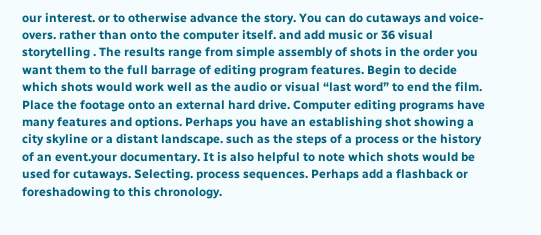our interest. or to otherwise advance the story. You can do cutaways and voice-overs. rather than onto the computer itself. and add music or 36 visual storytelling . The results range from simple assembly of shots in the order you want them to the full barrage of editing program features. Begin to decide which shots would work well as the audio or visual “last word” to end the film. Place the footage onto an external hard drive. Computer editing programs have many features and options. Perhaps you have an establishing shot showing a city skyline or a distant landscape. such as the steps of a process or the history of an event.your documentary. It is also helpful to note which shots would be used for cutaways. Selecting. process sequences. Perhaps add a flashback or foreshadowing to this chronology.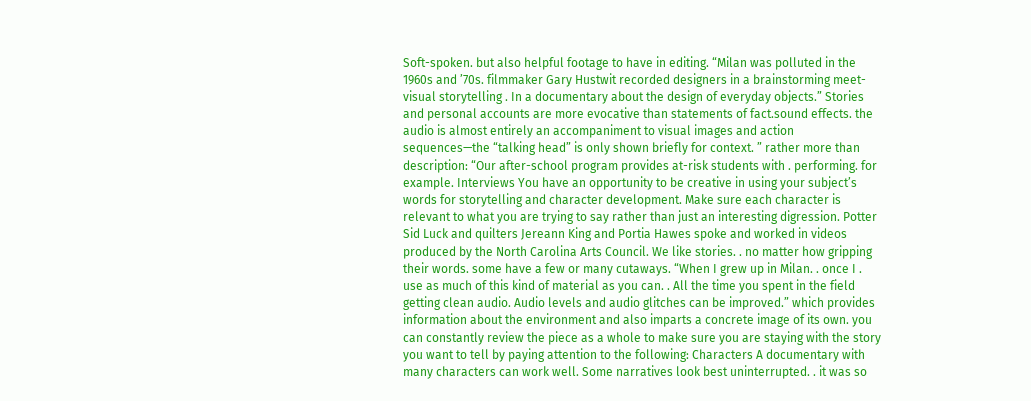Soft-spoken. but also helpful footage to have in editing. “Milan was polluted in the 1960s and ’70s. filmmaker Gary Hustwit recorded designers in a brainstorming meet- visual storytelling . In a documentary about the design of everyday objects.” Stories and personal accounts are more evocative than statements of fact.sound effects. the audio is almost entirely an accompaniment to visual images and action sequences—the “talking head” is only shown briefly for context. ” rather more than description: “Our after-school program provides at-risk students with . performing. for example. Interviews You have an opportunity to be creative in using your subject’s words for storytelling and character development. Make sure each character is relevant to what you are trying to say rather than just an interesting digression. Potter Sid Luck and quilters Jereann King and Portia Hawes spoke and worked in videos produced by the North Carolina Arts Council. We like stories. . no matter how gripping their words. some have a few or many cutaways. “When I grew up in Milan. . once I . use as much of this kind of material as you can. . All the time you spent in the field getting clean audio. Audio levels and audio glitches can be improved.” which provides information about the environment and also imparts a concrete image of its own. you can constantly review the piece as a whole to make sure you are staying with the story you want to tell by paying attention to the following: Characters A documentary with many characters can work well. Some narratives look best uninterrupted. . it was so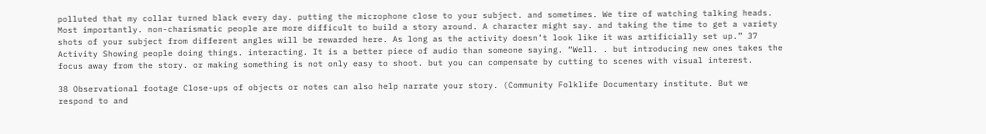polluted that my collar turned black every day. putting the microphone close to your subject. and sometimes. We tire of watching talking heads. Most importantly. non-charismatic people are more difficult to build a story around. A character might say. and taking the time to get a variety shots of your subject from different angles will be rewarded here. As long as the activity doesn’t look like it was artificially set up.” 37 Activity Showing people doing things. interacting. It is a better piece of audio than someone saying. “Well. . but introducing new ones takes the focus away from the story. or making something is not only easy to shoot. but you can compensate by cutting to scenes with visual interest.

38 Observational footage Close-ups of objects or notes can also help narrate your story. (Community Folklife Documentary institute. But we respond to and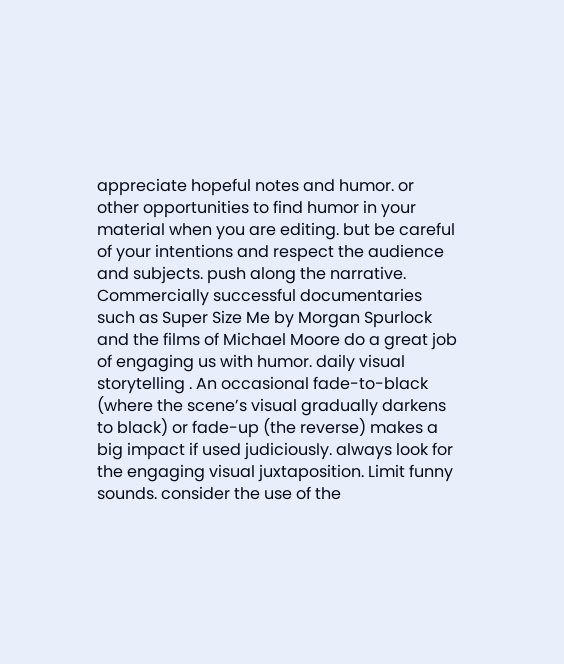appreciate hopeful notes and humor. or other opportunities to find humor in your material when you are editing. but be careful of your intentions and respect the audience and subjects. push along the narrative. Commercially successful documentaries such as Super Size Me by Morgan Spurlock and the films of Michael Moore do a great job of engaging us with humor. daily visual storytelling . An occasional fade-to-black (where the scene’s visual gradually darkens to black) or fade-up (the reverse) makes a big impact if used judiciously. always look for the engaging visual juxtaposition. Limit funny sounds. consider the use of the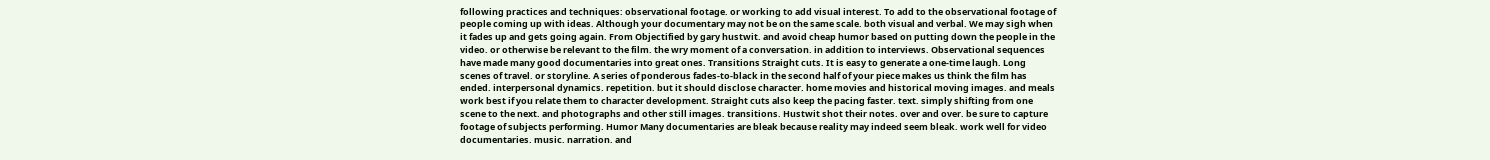following practices and techniques: observational footage. or working to add visual interest. To add to the observational footage of people coming up with ideas. Although your documentary may not be on the same scale. both visual and verbal. We may sigh when it fades up and gets going again. From Objectified by gary hustwit. and avoid cheap humor based on putting down the people in the video. or otherwise be relevant to the film. the wry moment of a conversation. in addition to interviews. Observational sequences have made many good documentaries into great ones. Transitions Straight cuts. It is easy to generate a one-time laugh. Long scenes of travel. or storyline. A series of ponderous fades-to-black in the second half of your piece makes us think the film has ended. interpersonal dynamics. repetition. but it should disclose character. home movies and historical moving images. and meals work best if you relate them to character development. Straight cuts also keep the pacing faster. text. simply shifting from one scene to the next. and photographs and other still images. transitions. Hustwit shot their notes. over and over. be sure to capture footage of subjects performing. Humor Many documentaries are bleak because reality may indeed seem bleak. work well for video documentaries. music. narration. and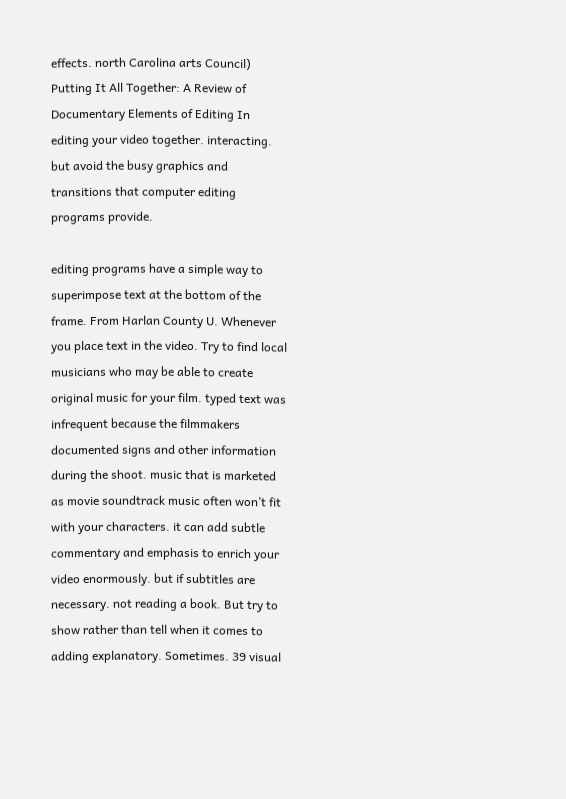effects. north Carolina arts Council) Putting It All Together: A Review of Documentary Elements of Editing In editing your video together. interacting. but avoid the busy graphics and transitions that computer editing programs provide.

editing programs have a simple way to superimpose text at the bottom of the frame. From Harlan County U. Whenever you place text in the video. Try to find local musicians who may be able to create original music for your film. typed text was infrequent because the filmmakers documented signs and other information during the shoot. music that is marketed as movie soundtrack music often won’t fit with your characters. it can add subtle commentary and emphasis to enrich your video enormously. but if subtitles are necessary. not reading a book. But try to show rather than tell when it comes to adding explanatory. Sometimes. 39 visual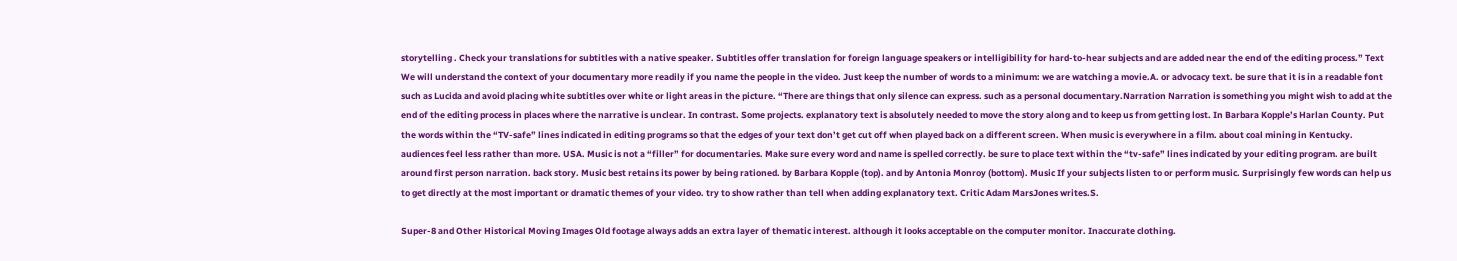storytelling . Check your translations for subtitles with a native speaker. Subtitles offer translation for foreign language speakers or intelligibility for hard-to-hear subjects and are added near the end of the editing process.” Text We will understand the context of your documentary more readily if you name the people in the video. Just keep the number of words to a minimum: we are watching a movie.A. or advocacy text. be sure that it is in a readable font such as Lucida and avoid placing white subtitles over white or light areas in the picture. “There are things that only silence can express. such as a personal documentary.Narration Narration is something you might wish to add at the end of the editing process in places where the narrative is unclear. In contrast. Some projects. explanatory text is absolutely needed to move the story along and to keep us from getting lost. In Barbara Kopple’s Harlan County. Put the words within the “TV-safe” lines indicated in editing programs so that the edges of your text don’t get cut off when played back on a different screen. When music is everywhere in a film. about coal mining in Kentucky. audiences feel less rather than more. USA. Music is not a “filler” for documentaries. Make sure every word and name is spelled correctly. be sure to place text within the “tv-safe” lines indicated by your editing program. are built around first person narration. back story. Music best retains its power by being rationed. by Barbara Kopple (top). and by Antonia Monroy (bottom). Music If your subjects listen to or perform music. Surprisingly few words can help us to get directly at the most important or dramatic themes of your video. try to show rather than tell when adding explanatory text. Critic Adam MarsJones writes.S.

Super-8 and Other Historical Moving Images Old footage always adds an extra layer of thematic interest. although it looks acceptable on the computer monitor. Inaccurate clothing.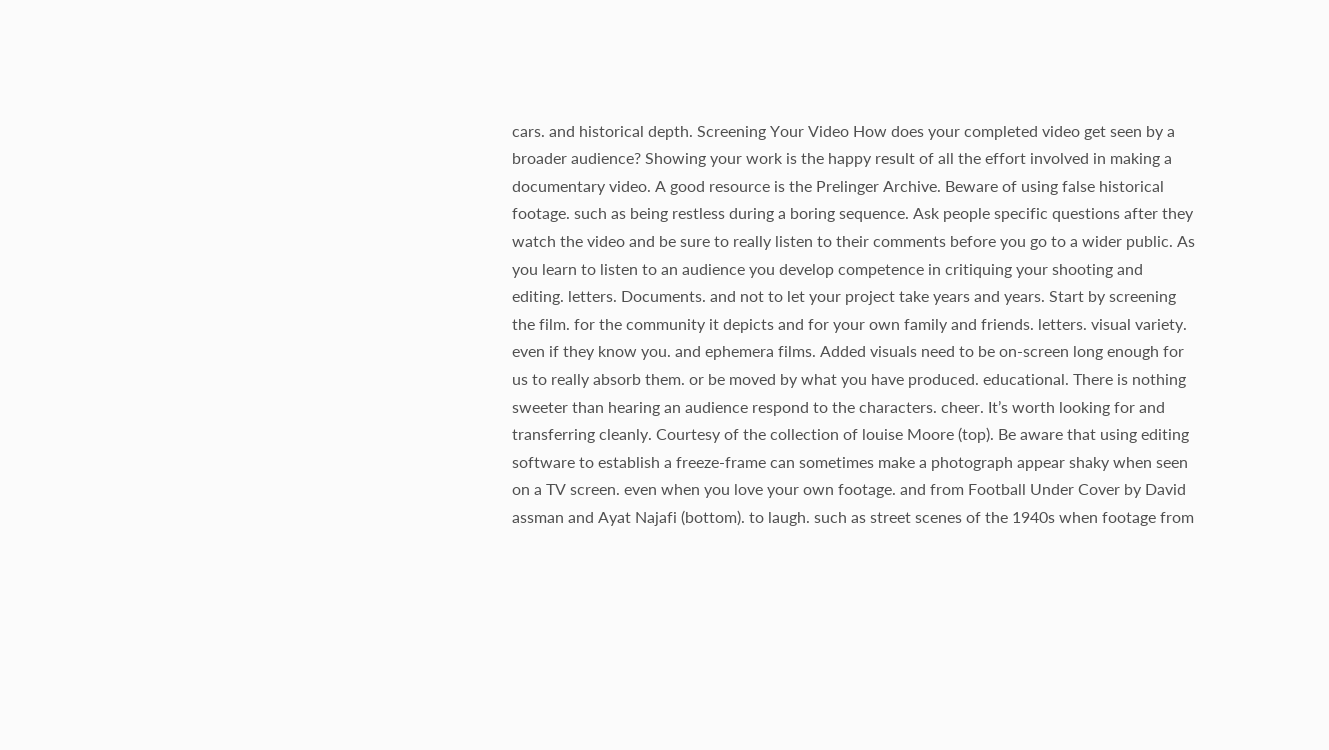cars. and historical depth. Screening Your Video How does your completed video get seen by a broader audience? Showing your work is the happy result of all the effort involved in making a documentary video. A good resource is the Prelinger Archive. Beware of using false historical footage. such as being restless during a boring sequence. Ask people specific questions after they watch the video and be sure to really listen to their comments before you go to a wider public. As you learn to listen to an audience you develop competence in critiquing your shooting and editing. letters. Documents. and not to let your project take years and years. Start by screening the film. for the community it depicts and for your own family and friends. letters. visual variety. even if they know you. and ephemera films. Added visuals need to be on-screen long enough for us to really absorb them. or be moved by what you have produced. educational. There is nothing sweeter than hearing an audience respond to the characters. cheer. It’s worth looking for and transferring cleanly. Courtesy of the collection of louise Moore (top). Be aware that using editing software to establish a freeze-frame can sometimes make a photograph appear shaky when seen on a TV screen. even when you love your own footage. and from Football Under Cover by David assman and Ayat Najafi (bottom). to laugh. such as street scenes of the 1940s when footage from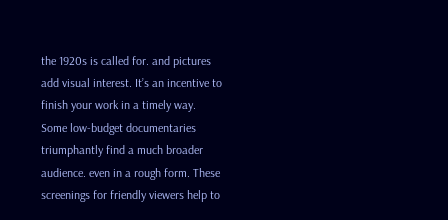the 1920s is called for. and pictures add visual interest. It’s an incentive to finish your work in a timely way. Some low-budget documentaries triumphantly find a much broader audience. even in a rough form. These screenings for friendly viewers help to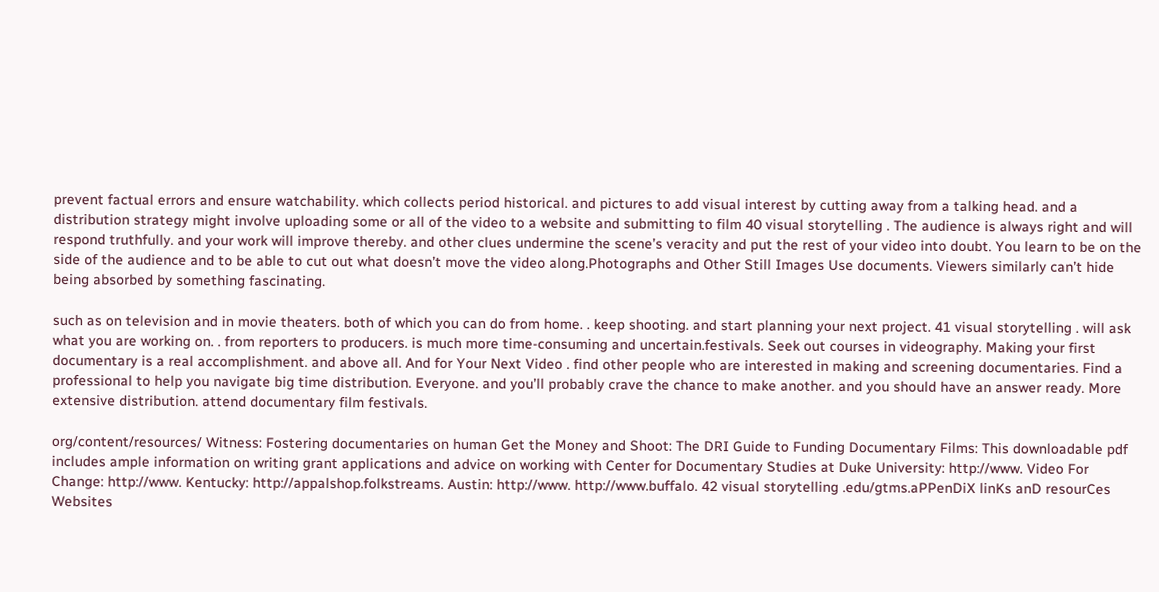prevent factual errors and ensure watchability. which collects period historical. and pictures to add visual interest by cutting away from a talking head. and a distribution strategy might involve uploading some or all of the video to a website and submitting to film 40 visual storytelling . The audience is always right and will respond truthfully. and your work will improve thereby. and other clues undermine the scene’s veracity and put the rest of your video into doubt. You learn to be on the side of the audience and to be able to cut out what doesn’t move the video along.Photographs and Other Still Images Use documents. Viewers similarly can’t hide being absorbed by something fascinating.

such as on television and in movie theaters. both of which you can do from home. . keep shooting. and start planning your next project. 41 visual storytelling . will ask what you are working on. . from reporters to producers. is much more time-consuming and uncertain.festivals. Seek out courses in videography. Making your first documentary is a real accomplishment. and above all. And for Your Next Video . find other people who are interested in making and screening documentaries. Find a professional to help you navigate big time distribution. Everyone. and you’ll probably crave the chance to make another. and you should have an answer ready. More extensive distribution. attend documentary film festivals.

org/content/resources/ Witness: Fostering documentaries on human Get the Money and Shoot: The DRI Guide to Funding Documentary Films: This downloadable pdf includes ample information on writing grant applications and advice on working with Center for Documentary Studies at Duke University: http://www. Video For Change: http://www. Kentucky: http://appalshop.folkstreams. Austin: http://www. http://www.buffalo. 42 visual storytelling .edu/gtms.aPPenDiX linKs anD resourCes Websites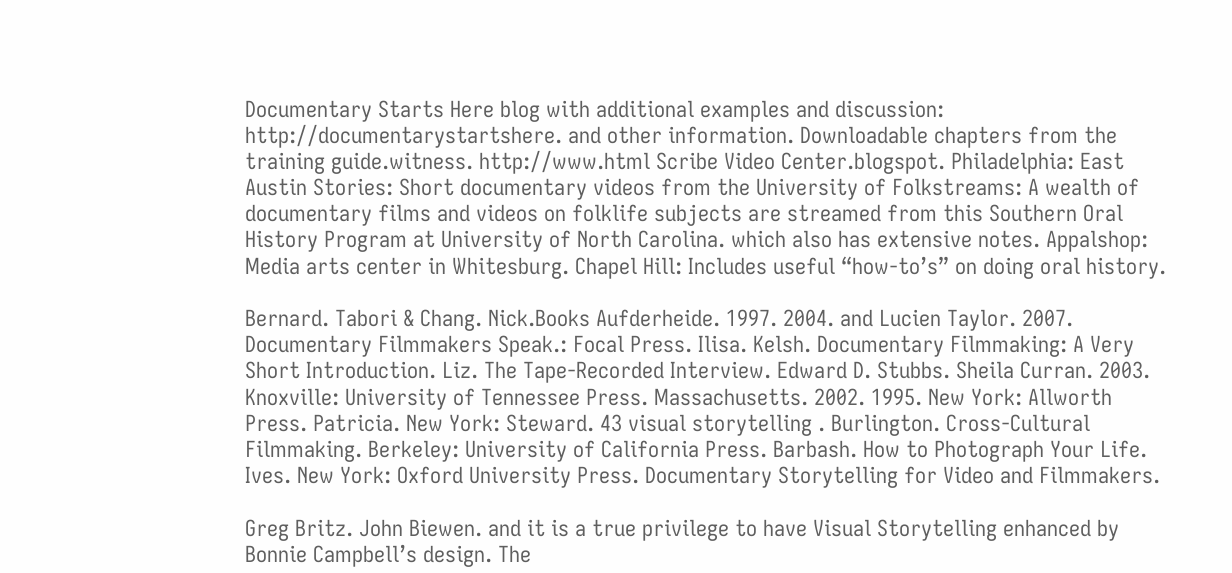Documentary Starts Here blog with additional examples and discussion: http://documentarystartshere. and other information. Downloadable chapters from the training guide.witness. http://www.html Scribe Video Center.blogspot. Philadelphia: East Austin Stories: Short documentary videos from the University of Folkstreams: A wealth of documentary films and videos on folklife subjects are streamed from this Southern Oral History Program at University of North Carolina. which also has extensive notes. Appalshop: Media arts center in Whitesburg. Chapel Hill: Includes useful “how-to’s” on doing oral history.

Bernard. Tabori & Chang. Nick.Books Aufderheide. 1997. 2004. and Lucien Taylor. 2007. Documentary Filmmakers Speak.: Focal Press. Ilisa. Kelsh. Documentary Filmmaking: A Very Short Introduction. Liz. The Tape-Recorded Interview. Edward D. Stubbs. Sheila Curran. 2003. Knoxville: University of Tennessee Press. Massachusetts. 2002. 1995. New York: Allworth Press. Patricia. New York: Steward. 43 visual storytelling . Burlington. Cross-Cultural Filmmaking. Berkeley: University of California Press. Barbash. How to Photograph Your Life. Ives. New York: Oxford University Press. Documentary Storytelling for Video and Filmmakers.

Greg Britz. John Biewen. and it is a true privilege to have Visual Storytelling enhanced by Bonnie Campbell’s design. The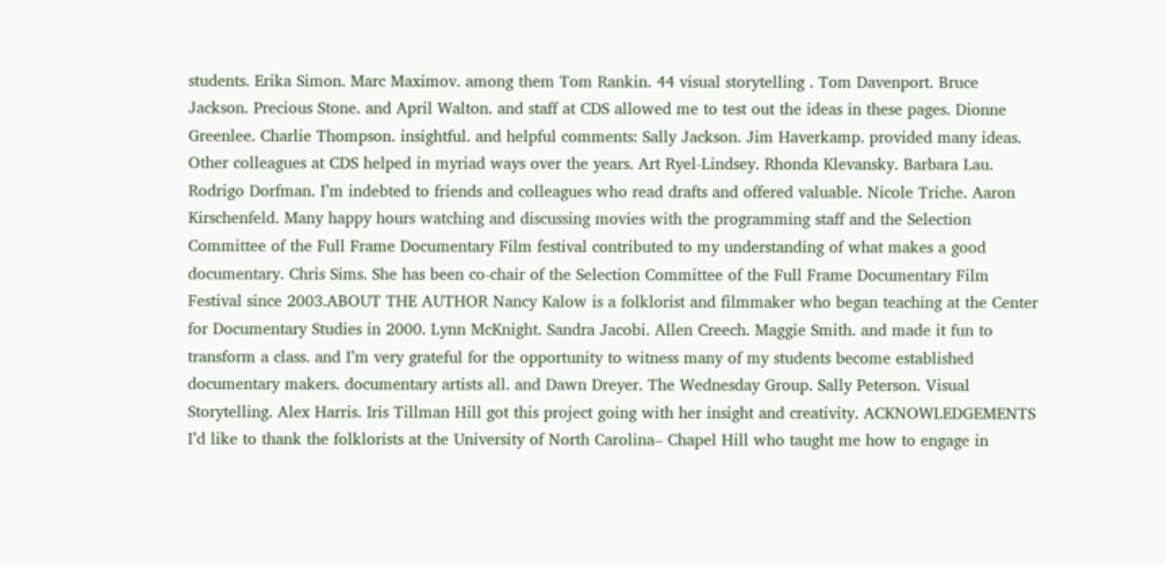students. Erika Simon. Marc Maximov. among them Tom Rankin. 44 visual storytelling . Tom Davenport. Bruce Jackson. Precious Stone. and April Walton. and staff at CDS allowed me to test out the ideas in these pages. Dionne Greenlee. Charlie Thompson. insightful. and helpful comments: Sally Jackson. Jim Haverkamp. provided many ideas. Other colleagues at CDS helped in myriad ways over the years. Art Ryel-Lindsey. Rhonda Klevansky. Barbara Lau. Rodrigo Dorfman. I’m indebted to friends and colleagues who read drafts and offered valuable. Nicole Triche. Aaron Kirschenfeld. Many happy hours watching and discussing movies with the programming staff and the Selection Committee of the Full Frame Documentary Film festival contributed to my understanding of what makes a good documentary. Chris Sims. She has been co-chair of the Selection Committee of the Full Frame Documentary Film Festival since 2003.ABOUT THE AUTHOR Nancy Kalow is a folklorist and filmmaker who began teaching at the Center for Documentary Studies in 2000. Lynn McKnight. Sandra Jacobi. Allen Creech. Maggie Smith. and made it fun to transform a class. and I’m very grateful for the opportunity to witness many of my students become established documentary makers. documentary artists all. and Dawn Dreyer. The Wednesday Group. Sally Peterson. Visual Storytelling. Alex Harris. Iris Tillman Hill got this project going with her insight and creativity. ACKNOWLEDGEMENTS I’d like to thank the folklorists at the University of North Carolina– Chapel Hill who taught me how to engage in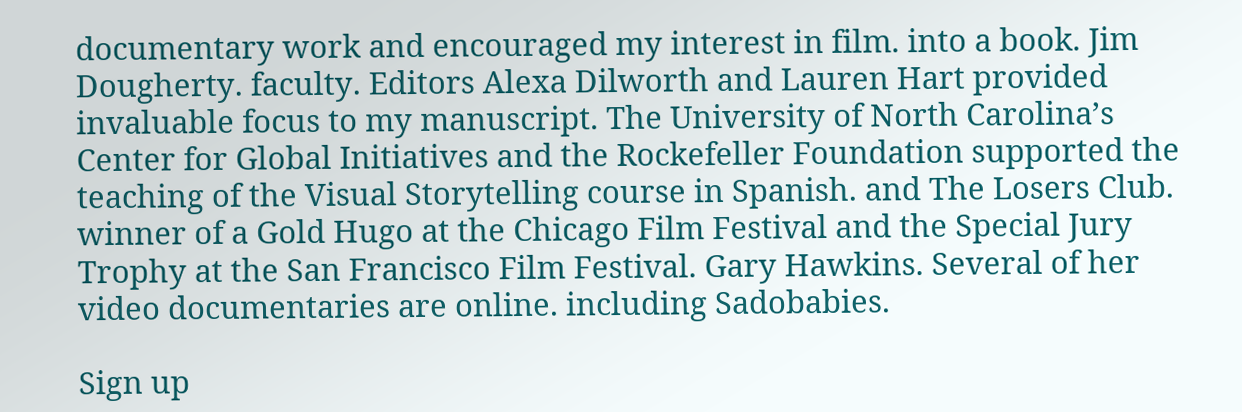documentary work and encouraged my interest in film. into a book. Jim Dougherty. faculty. Editors Alexa Dilworth and Lauren Hart provided invaluable focus to my manuscript. The University of North Carolina’s Center for Global Initiatives and the Rockefeller Foundation supported the teaching of the Visual Storytelling course in Spanish. and The Losers Club. winner of a Gold Hugo at the Chicago Film Festival and the Special Jury Trophy at the San Francisco Film Festival. Gary Hawkins. Several of her video documentaries are online. including Sadobabies.

Sign up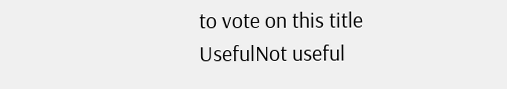to vote on this title
UsefulNot useful